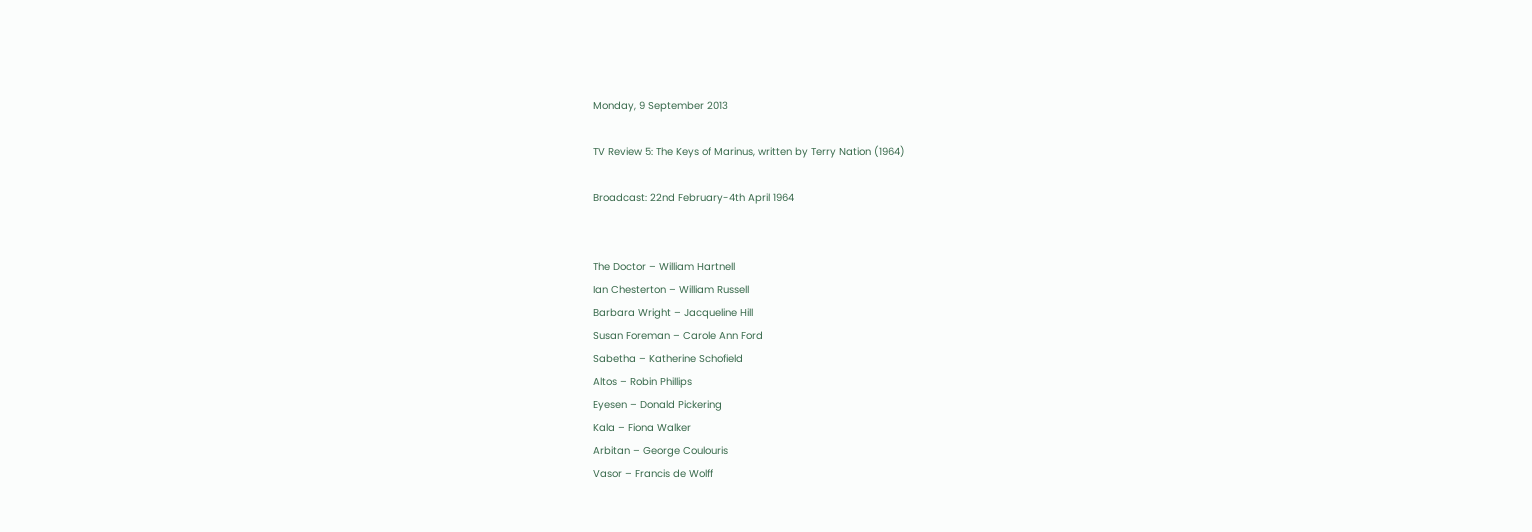Monday, 9 September 2013

TV Review 5: The Keys of Marinus, written by Terry Nation (1964)

Broadcast: 22nd February-4th April 1964


The Doctor – William Hartnell
Ian Chesterton – William Russell
Barbara Wright – Jacqueline Hill
Susan Foreman – Carole Ann Ford
Sabetha – Katherine Schofield
Altos – Robin Phillips
Eyesen – Donald Pickering
Kala – Fiona Walker
Arbitan – George Coulouris
Vasor – Francis de Wolff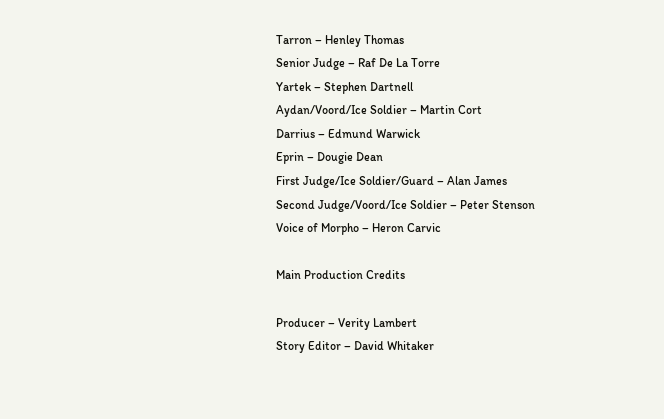Tarron – Henley Thomas
Senior Judge – Raf De La Torre
Yartek – Stephen Dartnell
Aydan/Voord/Ice Soldier – Martin Cort
Darrius – Edmund Warwick
Eprin – Dougie Dean
First Judge/Ice Soldier/Guard – Alan James
Second Judge/Voord/Ice Soldier – Peter Stenson
Voice of Morpho – Heron Carvic

Main Production Credits

Producer – Verity Lambert
Story Editor – David Whitaker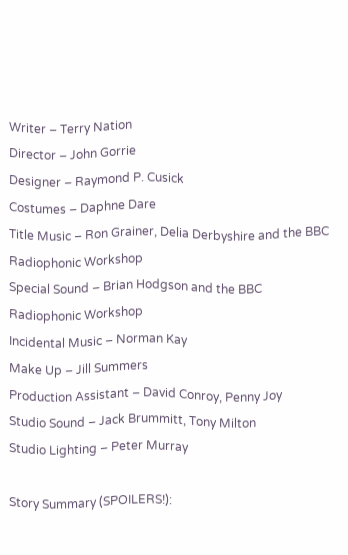Writer – Terry Nation
Director – John Gorrie
Designer – Raymond P. Cusick
Costumes – Daphne Dare
Title Music – Ron Grainer, Delia Derbyshire and the BBC Radiophonic Workshop
Special Sound – Brian Hodgson and the BBC Radiophonic Workshop
Incidental Music – Norman Kay
Make Up – Jill Summers
Production Assistant – David Conroy, Penny Joy
Studio Sound – Jack Brummitt, Tony Milton
Studio Lighting – Peter Murray

Story Summary (SPOILERS!):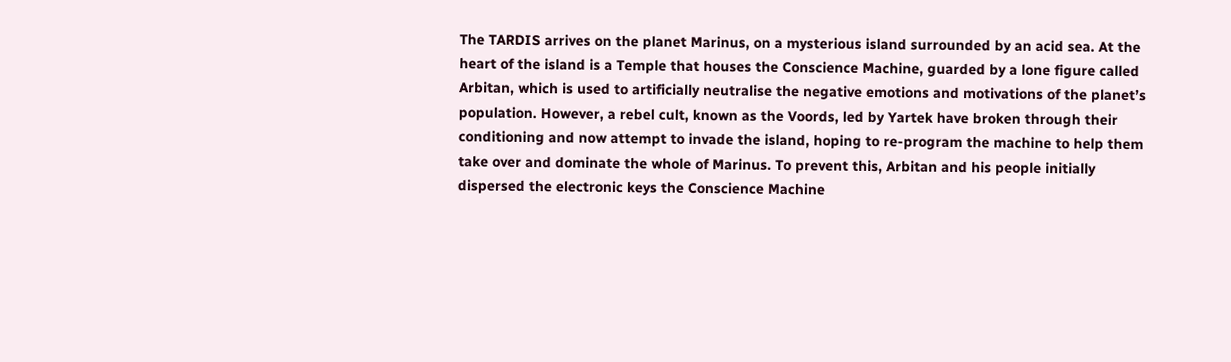The TARDIS arrives on the planet Marinus, on a mysterious island surrounded by an acid sea. At the heart of the island is a Temple that houses the Conscience Machine, guarded by a lone figure called Arbitan, which is used to artificially neutralise the negative emotions and motivations of the planet’s population. However, a rebel cult, known as the Voords, led by Yartek have broken through their conditioning and now attempt to invade the island, hoping to re-program the machine to help them take over and dominate the whole of Marinus. To prevent this, Arbitan and his people initially dispersed the electronic keys the Conscience Machine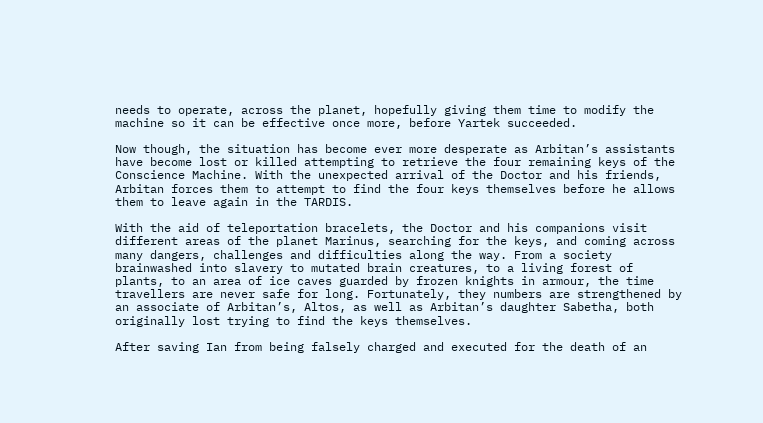needs to operate, across the planet, hopefully giving them time to modify the machine so it can be effective once more, before Yartek succeeded.

Now though, the situation has become ever more desperate as Arbitan’s assistants have become lost or killed attempting to retrieve the four remaining keys of the Conscience Machine. With the unexpected arrival of the Doctor and his friends, Arbitan forces them to attempt to find the four keys themselves before he allows them to leave again in the TARDIS.

With the aid of teleportation bracelets, the Doctor and his companions visit different areas of the planet Marinus, searching for the keys, and coming across many dangers, challenges and difficulties along the way. From a society brainwashed into slavery to mutated brain creatures, to a living forest of plants, to an area of ice caves guarded by frozen knights in armour, the time travellers are never safe for long. Fortunately, they numbers are strengthened by an associate of Arbitan’s, Altos, as well as Arbitan’s daughter Sabetha, both originally lost trying to find the keys themselves.

After saving Ian from being falsely charged and executed for the death of an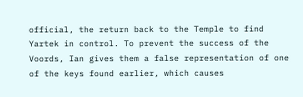official, the return back to the Temple to find Yartek in control. To prevent the success of the Voords, Ian gives them a false representation of one of the keys found earlier, which causes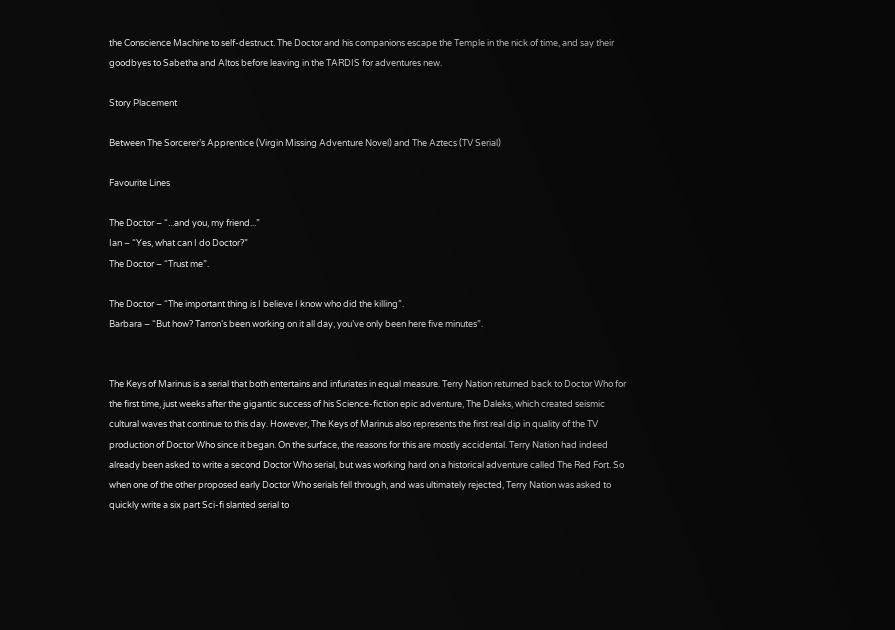the Conscience Machine to self-destruct. The Doctor and his companions escape the Temple in the nick of time, and say their goodbyes to Sabetha and Altos before leaving in the TARDIS for adventures new.

Story Placement

Between The Sorcerer’s Apprentice (Virgin Missing Adventure Novel) and The Aztecs (TV Serial)

Favourite Lines

The Doctor – “...and you, my friend...”
Ian – “Yes, what can I do Doctor?”
The Doctor – “Trust me”.

The Doctor – “The important thing is I believe I know who did the killing”.
Barbara – “But how? Tarron’s been working on it all day, you’ve only been here five minutes”.


The Keys of Marinus is a serial that both entertains and infuriates in equal measure. Terry Nation returned back to Doctor Who for the first time, just weeks after the gigantic success of his Science-fiction epic adventure, The Daleks, which created seismic cultural waves that continue to this day. However, The Keys of Marinus also represents the first real dip in quality of the TV production of Doctor Who since it began. On the surface, the reasons for this are mostly accidental. Terry Nation had indeed already been asked to write a second Doctor Who serial, but was working hard on a historical adventure called The Red Fort. So when one of the other proposed early Doctor Who serials fell through, and was ultimately rejected, Terry Nation was asked to quickly write a six part Sci-fi slanted serial to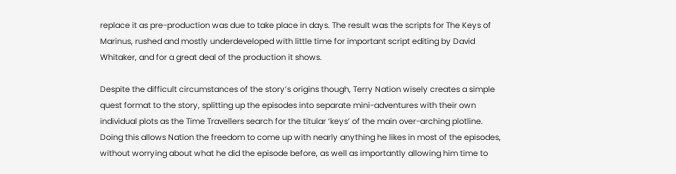replace it as pre-production was due to take place in days. The result was the scripts for The Keys of Marinus, rushed and mostly underdeveloped with little time for important script editing by David Whitaker, and for a great deal of the production it shows.

Despite the difficult circumstances of the story’s origins though, Terry Nation wisely creates a simple quest format to the story, splitting up the episodes into separate mini-adventures with their own individual plots as the Time Travellers search for the titular ‘keys’ of the main over-arching plotline. Doing this allows Nation the freedom to come up with nearly anything he likes in most of the episodes, without worrying about what he did the episode before, as well as importantly allowing him time to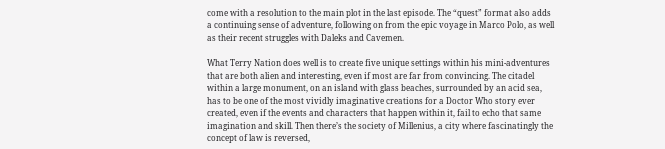come with a resolution to the main plot in the last episode. The “quest” format also adds a continuing sense of adventure, following on from the epic voyage in Marco Polo, as well as their recent struggles with Daleks and Cavemen.

What Terry Nation does well is to create five unique settings within his mini-adventures that are both alien and interesting, even if most are far from convincing. The citadel within a large monument, on an island with glass beaches, surrounded by an acid sea, has to be one of the most vividly imaginative creations for a Doctor Who story ever created, even if the events and characters that happen within it, fail to echo that same imagination and skill. Then there’s the society of Millenius, a city where fascinatingly the concept of law is reversed,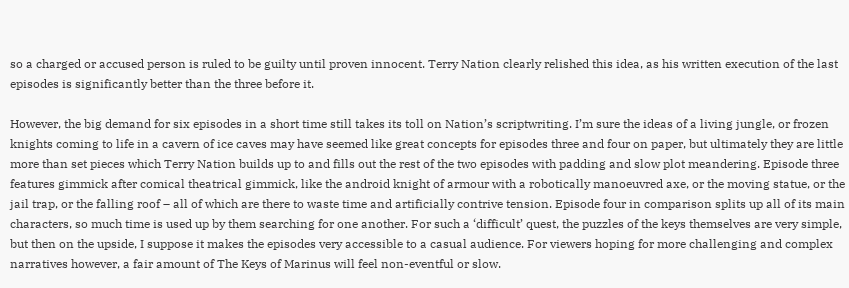so a charged or accused person is ruled to be guilty until proven innocent. Terry Nation clearly relished this idea, as his written execution of the last episodes is significantly better than the three before it.

However, the big demand for six episodes in a short time still takes its toll on Nation’s scriptwriting. I’m sure the ideas of a living jungle, or frozen knights coming to life in a cavern of ice caves may have seemed like great concepts for episodes three and four on paper, but ultimately they are little more than set pieces which Terry Nation builds up to and fills out the rest of the two episodes with padding and slow plot meandering. Episode three features gimmick after comical theatrical gimmick, like the android knight of armour with a robotically manoeuvred axe, or the moving statue, or the jail trap, or the falling roof – all of which are there to waste time and artificially contrive tension. Episode four in comparison splits up all of its main characters, so much time is used up by them searching for one another. For such a ‘difficult’ quest, the puzzles of the keys themselves are very simple, but then on the upside, I suppose it makes the episodes very accessible to a casual audience. For viewers hoping for more challenging and complex narratives however, a fair amount of The Keys of Marinus will feel non-eventful or slow.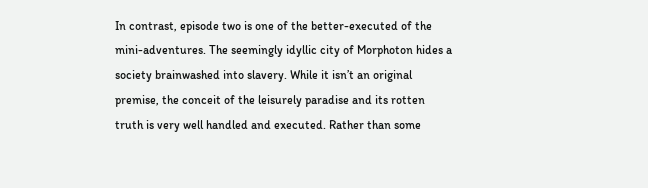In contrast, episode two is one of the better-executed of the mini-adventures. The seemingly idyllic city of Morphoton hides a society brainwashed into slavery. While it isn’t an original premise, the conceit of the leisurely paradise and its rotten truth is very well handled and executed. Rather than some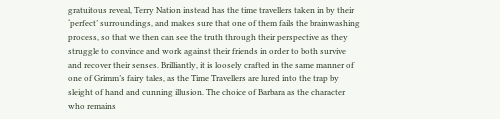gratuitous reveal, Terry Nation instead has the time travellers taken in by their ‘perfect’ surroundings, and makes sure that one of them fails the brainwashing process, so that we then can see the truth through their perspective as they struggle to convince and work against their friends in order to both survive and recover their senses. Brilliantly, it is loosely crafted in the same manner of one of Grimm’s fairy tales, as the Time Travellers are lured into the trap by sleight of hand and cunning illusion. The choice of Barbara as the character who remains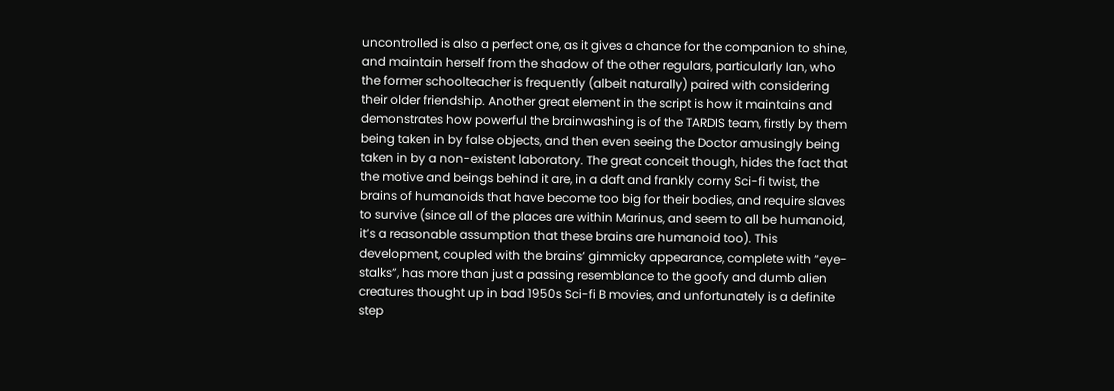uncontrolled is also a perfect one, as it gives a chance for the companion to shine, and maintain herself from the shadow of the other regulars, particularly Ian, who the former schoolteacher is frequently (albeit naturally) paired with considering their older friendship. Another great element in the script is how it maintains and demonstrates how powerful the brainwashing is of the TARDIS team, firstly by them being taken in by false objects, and then even seeing the Doctor amusingly being taken in by a non-existent laboratory. The great conceit though, hides the fact that the motive and beings behind it are, in a daft and frankly corny Sci-fi twist, the brains of humanoids that have become too big for their bodies, and require slaves to survive (since all of the places are within Marinus, and seem to all be humanoid, it’s a reasonable assumption that these brains are humanoid too). This development, coupled with the brains’ gimmicky appearance, complete with “eye-stalks”, has more than just a passing resemblance to the goofy and dumb alien creatures thought up in bad 1950s Sci-fi B movies, and unfortunately is a definite step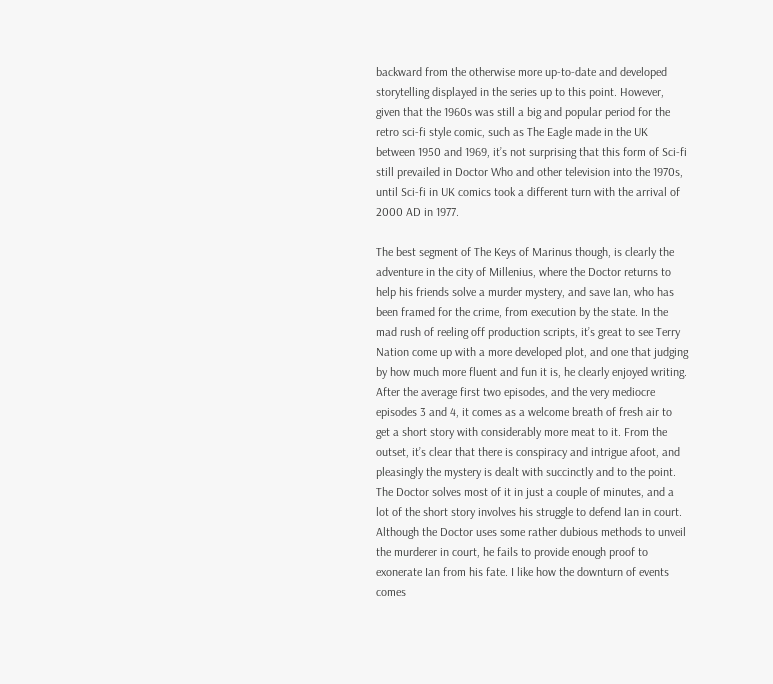backward from the otherwise more up-to-date and developed storytelling displayed in the series up to this point. However, given that the 1960s was still a big and popular period for the retro sci-fi style comic, such as The Eagle made in the UK between 1950 and 1969, it’s not surprising that this form of Sci-fi still prevailed in Doctor Who and other television into the 1970s, until Sci-fi in UK comics took a different turn with the arrival of 2000 AD in 1977.

The best segment of The Keys of Marinus though, is clearly the adventure in the city of Millenius, where the Doctor returns to help his friends solve a murder mystery, and save Ian, who has been framed for the crime, from execution by the state. In the mad rush of reeling off production scripts, it’s great to see Terry Nation come up with a more developed plot, and one that judging by how much more fluent and fun it is, he clearly enjoyed writing. After the average first two episodes, and the very mediocre episodes 3 and 4, it comes as a welcome breath of fresh air to get a short story with considerably more meat to it. From the outset, it’s clear that there is conspiracy and intrigue afoot, and pleasingly the mystery is dealt with succinctly and to the point. The Doctor solves most of it in just a couple of minutes, and a lot of the short story involves his struggle to defend Ian in court. Although the Doctor uses some rather dubious methods to unveil the murderer in court, he fails to provide enough proof to exonerate Ian from his fate. I like how the downturn of events comes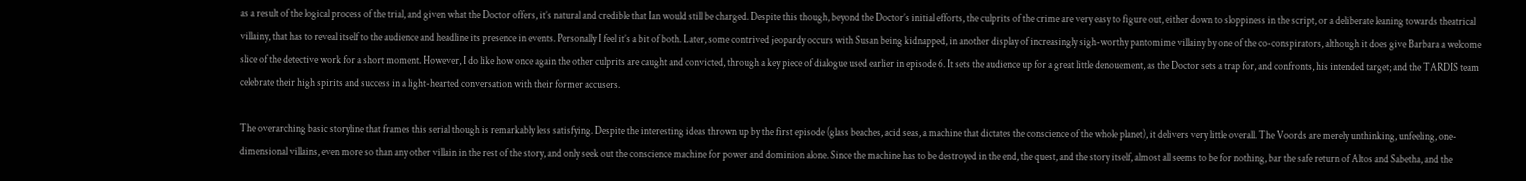as a result of the logical process of the trial, and given what the Doctor offers, it’s natural and credible that Ian would still be charged. Despite this though, beyond the Doctor’s initial efforts, the culprits of the crime are very easy to figure out, either down to sloppiness in the script, or a deliberate leaning towards theatrical villainy, that has to reveal itself to the audience and headline its presence in events. Personally I feel it’s a bit of both. Later, some contrived jeopardy occurs with Susan being kidnapped, in another display of increasingly sigh-worthy pantomime villainy by one of the co-conspirators, although it does give Barbara a welcome slice of the detective work for a short moment. However, I do like how once again the other culprits are caught and convicted, through a key piece of dialogue used earlier in episode 6. It sets the audience up for a great little denouement, as the Doctor sets a trap for, and confronts, his intended target; and the TARDIS team celebrate their high spirits and success in a light-hearted conversation with their former accusers.

The overarching basic storyline that frames this serial though is remarkably less satisfying. Despite the interesting ideas thrown up by the first episode (glass beaches, acid seas, a machine that dictates the conscience of the whole planet), it delivers very little overall. The Voords are merely unthinking, unfeeling, one-dimensional villains, even more so than any other villain in the rest of the story, and only seek out the conscience machine for power and dominion alone. Since the machine has to be destroyed in the end, the quest, and the story itself, almost all seems to be for nothing, bar the safe return of Altos and Sabetha, and the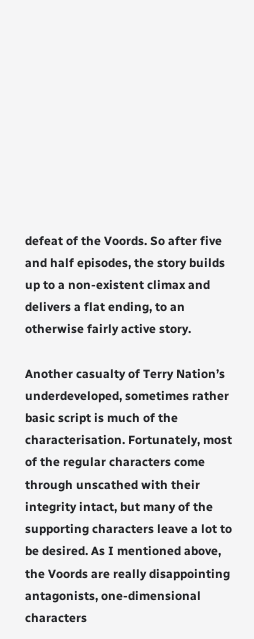defeat of the Voords. So after five and half episodes, the story builds up to a non-existent climax and delivers a flat ending, to an otherwise fairly active story.

Another casualty of Terry Nation’s underdeveloped, sometimes rather basic script is much of the characterisation. Fortunately, most of the regular characters come through unscathed with their integrity intact, but many of the supporting characters leave a lot to be desired. As I mentioned above, the Voords are really disappointing antagonists, one-dimensional characters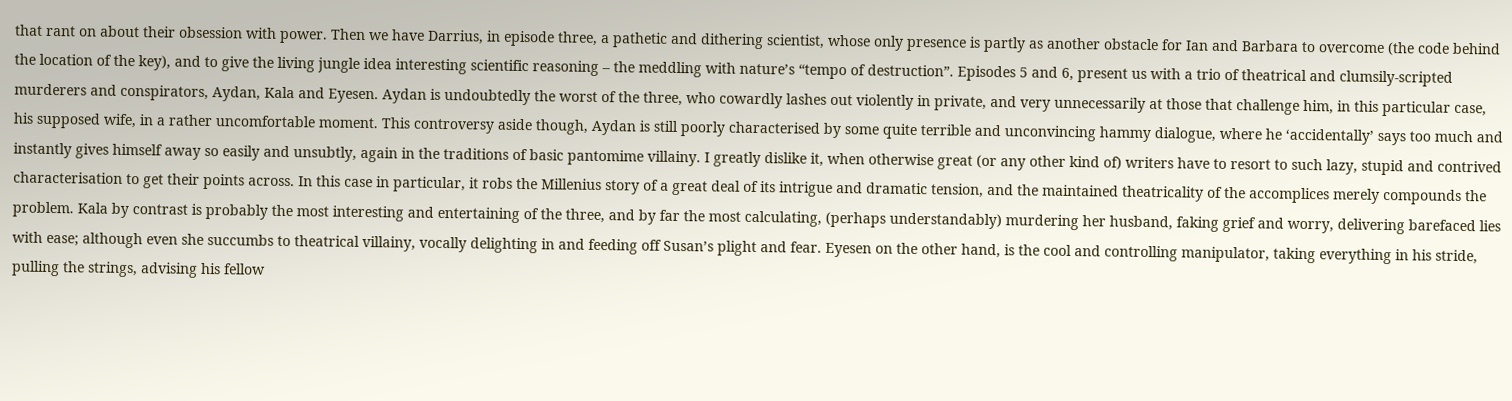that rant on about their obsession with power. Then we have Darrius, in episode three, a pathetic and dithering scientist, whose only presence is partly as another obstacle for Ian and Barbara to overcome (the code behind the location of the key), and to give the living jungle idea interesting scientific reasoning – the meddling with nature’s “tempo of destruction”. Episodes 5 and 6, present us with a trio of theatrical and clumsily-scripted murderers and conspirators, Aydan, Kala and Eyesen. Aydan is undoubtedly the worst of the three, who cowardly lashes out violently in private, and very unnecessarily at those that challenge him, in this particular case, his supposed wife, in a rather uncomfortable moment. This controversy aside though, Aydan is still poorly characterised by some quite terrible and unconvincing hammy dialogue, where he ‘accidentally’ says too much and instantly gives himself away so easily and unsubtly, again in the traditions of basic pantomime villainy. I greatly dislike it, when otherwise great (or any other kind of) writers have to resort to such lazy, stupid and contrived characterisation to get their points across. In this case in particular, it robs the Millenius story of a great deal of its intrigue and dramatic tension, and the maintained theatricality of the accomplices merely compounds the problem. Kala by contrast is probably the most interesting and entertaining of the three, and by far the most calculating, (perhaps understandably) murdering her husband, faking grief and worry, delivering barefaced lies with ease; although even she succumbs to theatrical villainy, vocally delighting in and feeding off Susan’s plight and fear. Eyesen on the other hand, is the cool and controlling manipulator, taking everything in his stride, pulling the strings, advising his fellow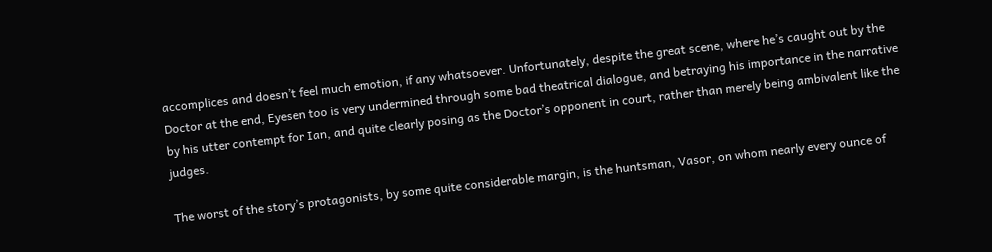accomplices and doesn’t feel much emotion, if any whatsoever. Unfortunately, despite the great scene, where he’s caught out by the Doctor at the end, Eyesen too is very undermined through some bad theatrical dialogue, and betraying his importance in the narrative by his utter contempt for Ian, and quite clearly posing as the Doctor’s opponent in court, rather than merely being ambivalent like the judges.

The worst of the story’s protagonists, by some quite considerable margin, is the huntsman, Vasor, on whom nearly every ounce of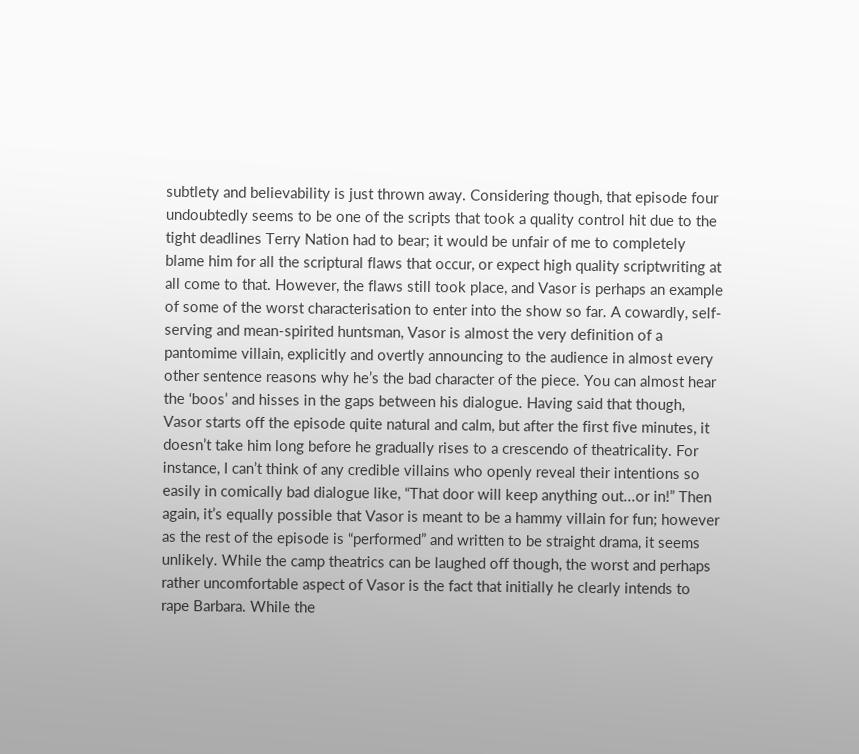subtlety and believability is just thrown away. Considering though, that episode four undoubtedly seems to be one of the scripts that took a quality control hit due to the tight deadlines Terry Nation had to bear; it would be unfair of me to completely blame him for all the scriptural flaws that occur, or expect high quality scriptwriting at all come to that. However, the flaws still took place, and Vasor is perhaps an example of some of the worst characterisation to enter into the show so far. A cowardly, self-serving and mean-spirited huntsman, Vasor is almost the very definition of a pantomime villain, explicitly and overtly announcing to the audience in almost every other sentence reasons why he’s the bad character of the piece. You can almost hear the ‘boos’ and hisses in the gaps between his dialogue. Having said that though, Vasor starts off the episode quite natural and calm, but after the first five minutes, it doesn’t take him long before he gradually rises to a crescendo of theatricality. For instance, I can’t think of any credible villains who openly reveal their intentions so easily in comically bad dialogue like, “That door will keep anything out...or in!” Then again, it’s equally possible that Vasor is meant to be a hammy villain for fun; however as the rest of the episode is “performed” and written to be straight drama, it seems unlikely. While the camp theatrics can be laughed off though, the worst and perhaps rather uncomfortable aspect of Vasor is the fact that initially he clearly intends to rape Barbara. While the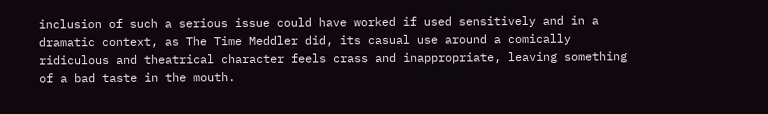inclusion of such a serious issue could have worked if used sensitively and in a dramatic context, as The Time Meddler did, its casual use around a comically ridiculous and theatrical character feels crass and inappropriate, leaving something of a bad taste in the mouth.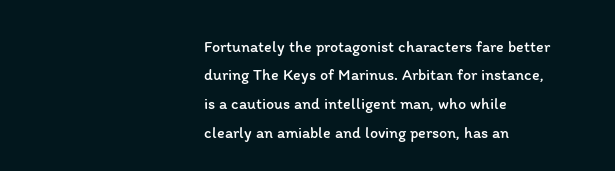Fortunately the protagonist characters fare better during The Keys of Marinus. Arbitan for instance, is a cautious and intelligent man, who while clearly an amiable and loving person, has an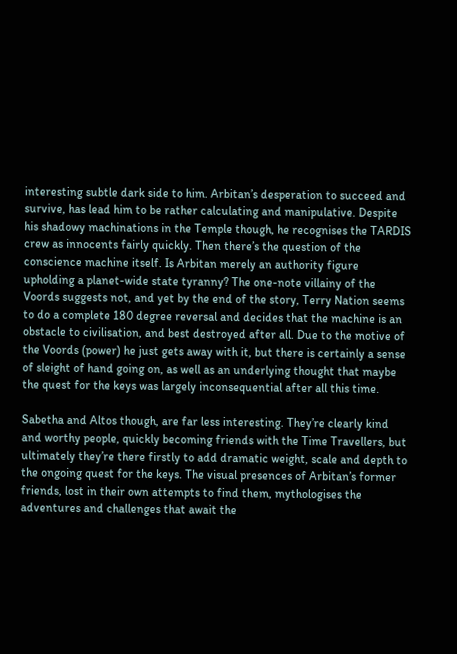interesting subtle dark side to him. Arbitan’s desperation to succeed and survive, has lead him to be rather calculating and manipulative. Despite his shadowy machinations in the Temple though, he recognises the TARDIS crew as innocents fairly quickly. Then there’s the question of the conscience machine itself. Is Arbitan merely an authority figure upholding a planet-wide state tyranny? The one-note villainy of the Voords suggests not, and yet by the end of the story, Terry Nation seems to do a complete 180 degree reversal and decides that the machine is an obstacle to civilisation, and best destroyed after all. Due to the motive of the Voords (power) he just gets away with it, but there is certainly a sense of sleight of hand going on, as well as an underlying thought that maybe the quest for the keys was largely inconsequential after all this time.

Sabetha and Altos though, are far less interesting. They’re clearly kind and worthy people, quickly becoming friends with the Time Travellers, but ultimately they’re there firstly to add dramatic weight, scale and depth to the ongoing quest for the keys. The visual presences of Arbitan’s former friends, lost in their own attempts to find them, mythologises the adventures and challenges that await the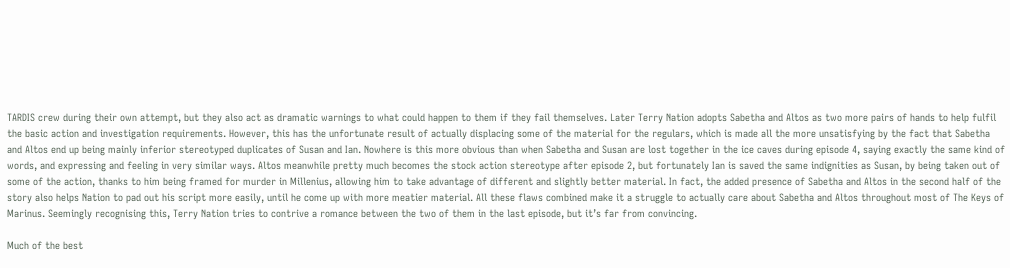TARDIS crew during their own attempt, but they also act as dramatic warnings to what could happen to them if they fail themselves. Later Terry Nation adopts Sabetha and Altos as two more pairs of hands to help fulfil the basic action and investigation requirements. However, this has the unfortunate result of actually displacing some of the material for the regulars, which is made all the more unsatisfying by the fact that Sabetha and Altos end up being mainly inferior stereotyped duplicates of Susan and Ian. Nowhere is this more obvious than when Sabetha and Susan are lost together in the ice caves during episode 4, saying exactly the same kind of words, and expressing and feeling in very similar ways. Altos meanwhile pretty much becomes the stock action stereotype after episode 2, but fortunately Ian is saved the same indignities as Susan, by being taken out of some of the action, thanks to him being framed for murder in Millenius, allowing him to take advantage of different and slightly better material. In fact, the added presence of Sabetha and Altos in the second half of the story also helps Nation to pad out his script more easily, until he come up with more meatier material. All these flaws combined make it a struggle to actually care about Sabetha and Altos throughout most of The Keys of Marinus. Seemingly recognising this, Terry Nation tries to contrive a romance between the two of them in the last episode, but it’s far from convincing.

Much of the best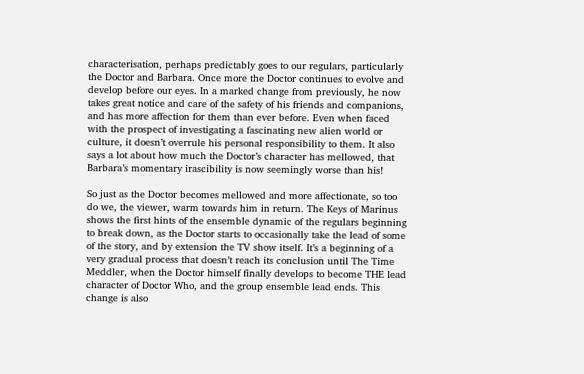characterisation, perhaps predictably goes to our regulars, particularly the Doctor and Barbara. Once more the Doctor continues to evolve and develop before our eyes. In a marked change from previously, he now takes great notice and care of the safety of his friends and companions, and has more affection for them than ever before. Even when faced with the prospect of investigating a fascinating new alien world or culture, it doesn’t overrule his personal responsibility to them. It also says a lot about how much the Doctor’s character has mellowed, that Barbara’s momentary irascibility is now seemingly worse than his!

So just as the Doctor becomes mellowed and more affectionate, so too do we, the viewer, warm towards him in return. The Keys of Marinus shows the first hints of the ensemble dynamic of the regulars beginning to break down, as the Doctor starts to occasionally take the lead of some of the story, and by extension the TV show itself. It’s a beginning of a very gradual process that doesn’t reach its conclusion until The Time Meddler, when the Doctor himself finally develops to become THE lead character of Doctor Who, and the group ensemble lead ends. This change is also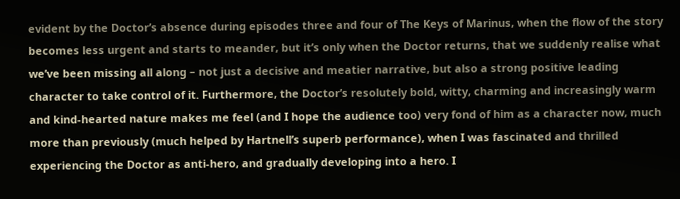evident by the Doctor’s absence during episodes three and four of The Keys of Marinus, when the flow of the story becomes less urgent and starts to meander, but it’s only when the Doctor returns, that we suddenly realise what we’ve been missing all along – not just a decisive and meatier narrative, but also a strong positive leading character to take control of it. Furthermore, the Doctor’s resolutely bold, witty, charming and increasingly warm and kind-hearted nature makes me feel (and I hope the audience too) very fond of him as a character now, much more than previously (much helped by Hartnell’s superb performance), when I was fascinated and thrilled experiencing the Doctor as anti-hero, and gradually developing into a hero. I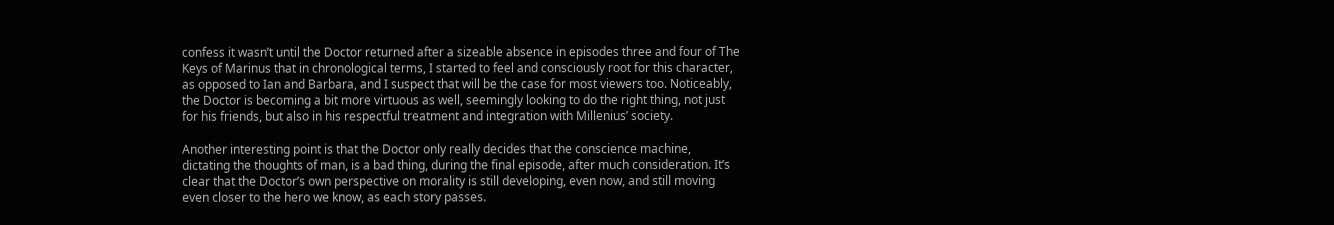confess it wasn’t until the Doctor returned after a sizeable absence in episodes three and four of The Keys of Marinus that in chronological terms, I started to feel and consciously root for this character, as opposed to Ian and Barbara, and I suspect that will be the case for most viewers too. Noticeably, the Doctor is becoming a bit more virtuous as well, seemingly looking to do the right thing, not just for his friends, but also in his respectful treatment and integration with Millenius’ society.

Another interesting point is that the Doctor only really decides that the conscience machine, dictating the thoughts of man, is a bad thing, during the final episode, after much consideration. It’s clear that the Doctor’s own perspective on morality is still developing, even now, and still moving even closer to the hero we know, as each story passes.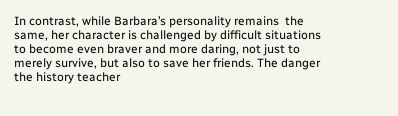In contrast, while Barbara’s personality remains  the same, her character is challenged by difficult situations to become even braver and more daring, not just to merely survive, but also to save her friends. The danger the history teacher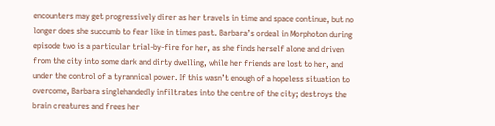encounters may get progressively direr as her travels in time and space continue, but no longer does she succumb to fear like in times past. Barbara’s ordeal in Morphoton during episode two is a particular trial-by-fire for her, as she finds herself alone and driven from the city into some dark and dirty dwelling, while her friends are lost to her, and under the control of a tyrannical power. If this wasn’t enough of a hopeless situation to overcome, Barbara singlehandedly infiltrates into the centre of the city; destroys the brain creatures and frees her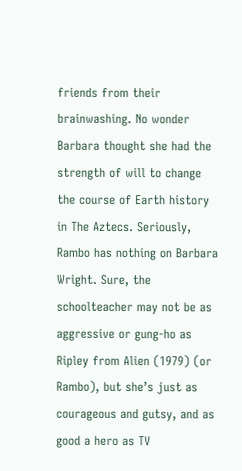friends from their brainwashing. No wonder Barbara thought she had the strength of will to change the course of Earth history in The Aztecs. Seriously, Rambo has nothing on Barbara Wright. Sure, the schoolteacher may not be as aggressive or gung-ho as Ripley from Alien (1979) (or Rambo), but she’s just as courageous and gutsy, and as good a hero as TV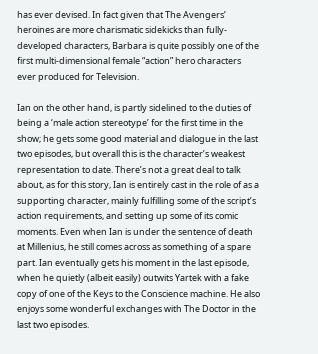has ever devised. In fact given that The Avengers’ heroines are more charismatic sidekicks than fully-developed characters, Barbara is quite possibly one of the first multi-dimensional female “action” hero characters ever produced for Television.

Ian on the other hand, is partly sidelined to the duties of being a ‘male action stereotype’ for the first time in the show; he gets some good material and dialogue in the last two episodes, but overall this is the character’s weakest representation to date. There’s not a great deal to talk about, as for this story, Ian is entirely cast in the role of as a supporting character, mainly fulfilling some of the script’s action requirements, and setting up some of its comic moments. Even when Ian is under the sentence of death at Millenius, he still comes across as something of a spare part. Ian eventually gets his moment in the last episode, when he quietly (albeit easily) outwits Yartek with a fake copy of one of the Keys to the Conscience machine. He also enjoys some wonderful exchanges with The Doctor in the last two episodes.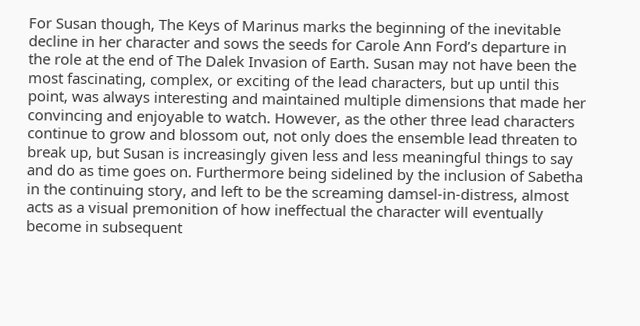For Susan though, The Keys of Marinus marks the beginning of the inevitable decline in her character and sows the seeds for Carole Ann Ford’s departure in the role at the end of The Dalek Invasion of Earth. Susan may not have been the most fascinating, complex, or exciting of the lead characters, but up until this point, was always interesting and maintained multiple dimensions that made her convincing and enjoyable to watch. However, as the other three lead characters continue to grow and blossom out, not only does the ensemble lead threaten to break up, but Susan is increasingly given less and less meaningful things to say and do as time goes on. Furthermore being sidelined by the inclusion of Sabetha in the continuing story, and left to be the screaming damsel-in-distress, almost acts as a visual premonition of how ineffectual the character will eventually become in subsequent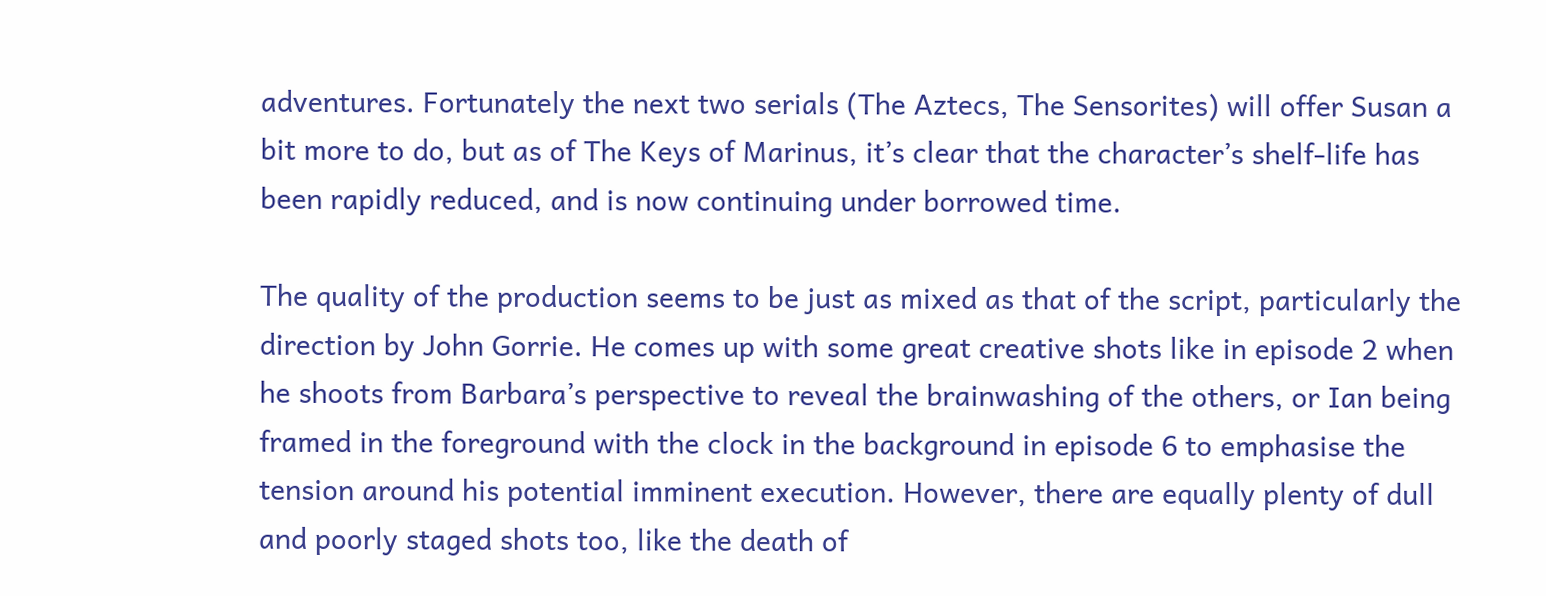adventures. Fortunately the next two serials (The Aztecs, The Sensorites) will offer Susan a bit more to do, but as of The Keys of Marinus, it’s clear that the character’s shelf-life has been rapidly reduced, and is now continuing under borrowed time.

The quality of the production seems to be just as mixed as that of the script, particularly the direction by John Gorrie. He comes up with some great creative shots like in episode 2 when he shoots from Barbara’s perspective to reveal the brainwashing of the others, or Ian being framed in the foreground with the clock in the background in episode 6 to emphasise the tension around his potential imminent execution. However, there are equally plenty of dull and poorly staged shots too, like the death of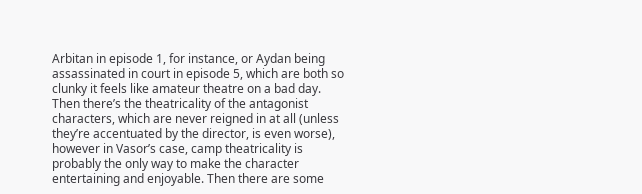Arbitan in episode 1, for instance, or Aydan being assassinated in court in episode 5, which are both so clunky it feels like amateur theatre on a bad day. Then there’s the theatricality of the antagonist characters, which are never reigned in at all (unless they’re accentuated by the director, is even worse), however in Vasor’s case, camp theatricality is probably the only way to make the character entertaining and enjoyable. Then there are some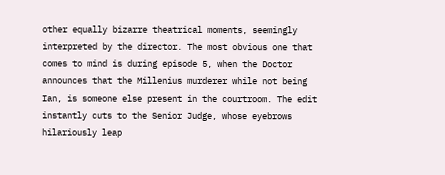other equally bizarre theatrical moments, seemingly interpreted by the director. The most obvious one that comes to mind is during episode 5, when the Doctor announces that the Millenius murderer while not being Ian, is someone else present in the courtroom. The edit instantly cuts to the Senior Judge, whose eyebrows hilariously leap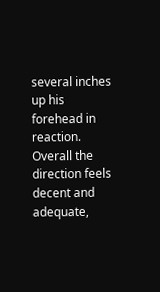several inches up his forehead in reaction. Overall the direction feels decent and adequate,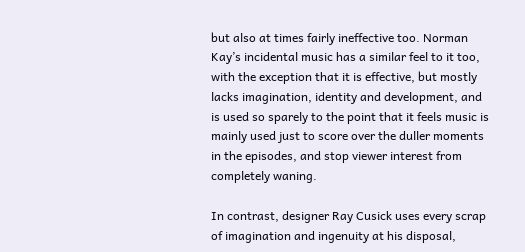but also at times fairly ineffective too. Norman Kay’s incidental music has a similar feel to it too, with the exception that it is effective, but mostly lacks imagination, identity and development, and is used so sparely to the point that it feels music is mainly used just to score over the duller moments in the episodes, and stop viewer interest from completely waning.

In contrast, designer Ray Cusick uses every scrap of imagination and ingenuity at his disposal,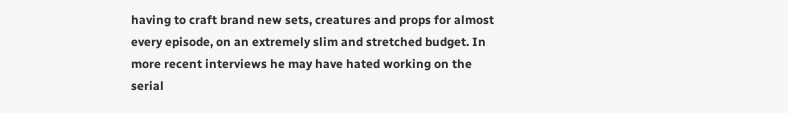having to craft brand new sets, creatures and props for almost every episode, on an extremely slim and stretched budget. In more recent interviews he may have hated working on the serial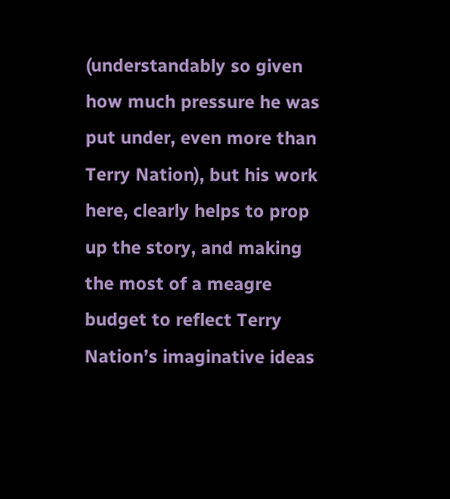(understandably so given how much pressure he was put under, even more than Terry Nation), but his work here, clearly helps to prop up the story, and making the most of a meagre budget to reflect Terry Nation’s imaginative ideas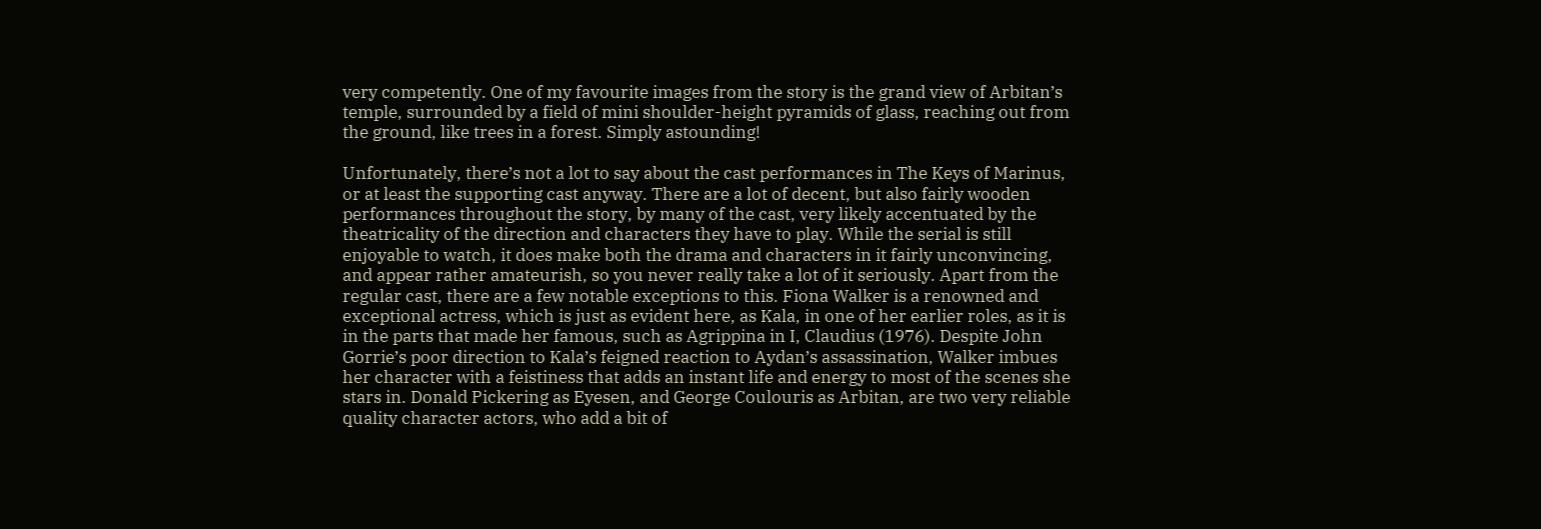very competently. One of my favourite images from the story is the grand view of Arbitan’s temple, surrounded by a field of mini shoulder-height pyramids of glass, reaching out from the ground, like trees in a forest. Simply astounding!

Unfortunately, there’s not a lot to say about the cast performances in The Keys of Marinus, or at least the supporting cast anyway. There are a lot of decent, but also fairly wooden performances throughout the story, by many of the cast, very likely accentuated by the theatricality of the direction and characters they have to play. While the serial is still enjoyable to watch, it does make both the drama and characters in it fairly unconvincing, and appear rather amateurish, so you never really take a lot of it seriously. Apart from the regular cast, there are a few notable exceptions to this. Fiona Walker is a renowned and exceptional actress, which is just as evident here, as Kala, in one of her earlier roles, as it is in the parts that made her famous, such as Agrippina in I, Claudius (1976). Despite John Gorrie’s poor direction to Kala’s feigned reaction to Aydan’s assassination, Walker imbues her character with a feistiness that adds an instant life and energy to most of the scenes she stars in. Donald Pickering as Eyesen, and George Coulouris as Arbitan, are two very reliable quality character actors, who add a bit of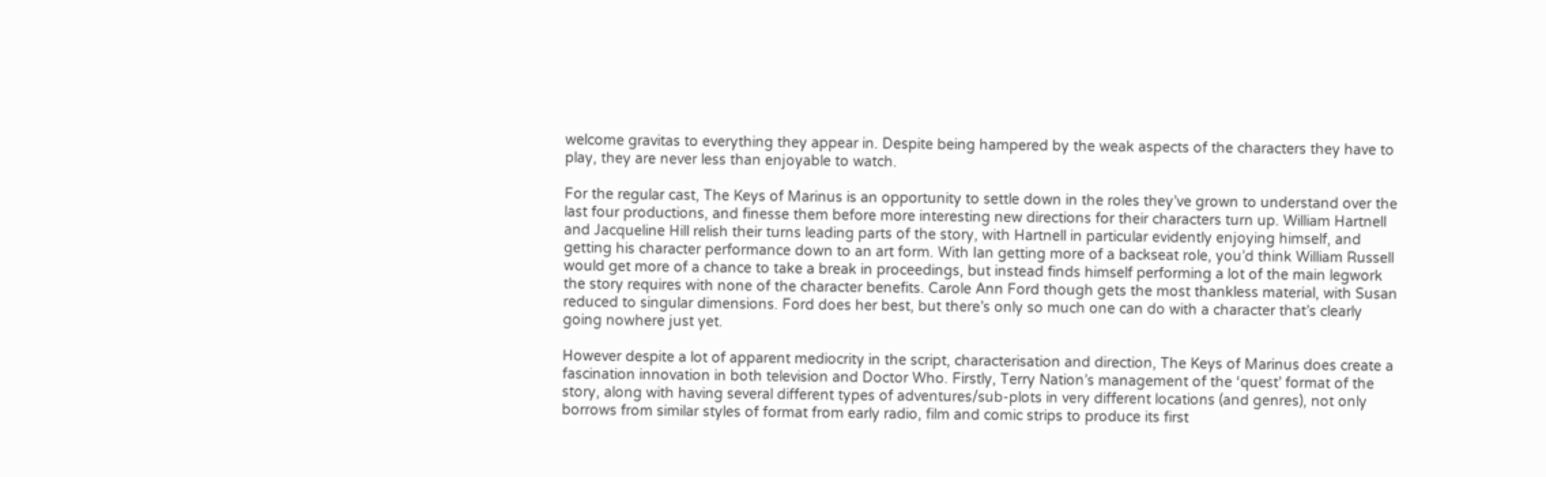welcome gravitas to everything they appear in. Despite being hampered by the weak aspects of the characters they have to play, they are never less than enjoyable to watch.

For the regular cast, The Keys of Marinus is an opportunity to settle down in the roles they’ve grown to understand over the last four productions, and finesse them before more interesting new directions for their characters turn up. William Hartnell and Jacqueline Hill relish their turns leading parts of the story, with Hartnell in particular evidently enjoying himself, and getting his character performance down to an art form. With Ian getting more of a backseat role, you’d think William Russell would get more of a chance to take a break in proceedings, but instead finds himself performing a lot of the main legwork the story requires with none of the character benefits. Carole Ann Ford though gets the most thankless material, with Susan reduced to singular dimensions. Ford does her best, but there’s only so much one can do with a character that’s clearly going nowhere just yet.

However despite a lot of apparent mediocrity in the script, characterisation and direction, The Keys of Marinus does create a fascination innovation in both television and Doctor Who. Firstly, Terry Nation’s management of the ‘quest’ format of the story, along with having several different types of adventures/sub-plots in very different locations (and genres), not only borrows from similar styles of format from early radio, film and comic strips to produce its first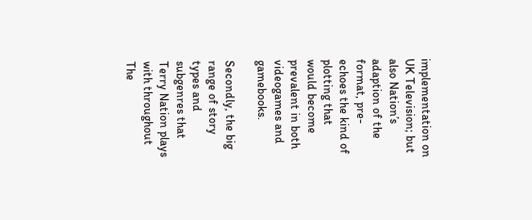implementation on UK Television; but also Nation’s adaption of the format, pre-echoes the kind of plotting that would become prevalent in both videogames and gamebooks.

Secondly, the big range of story types and subgenres that Terry Nation plays with throughout The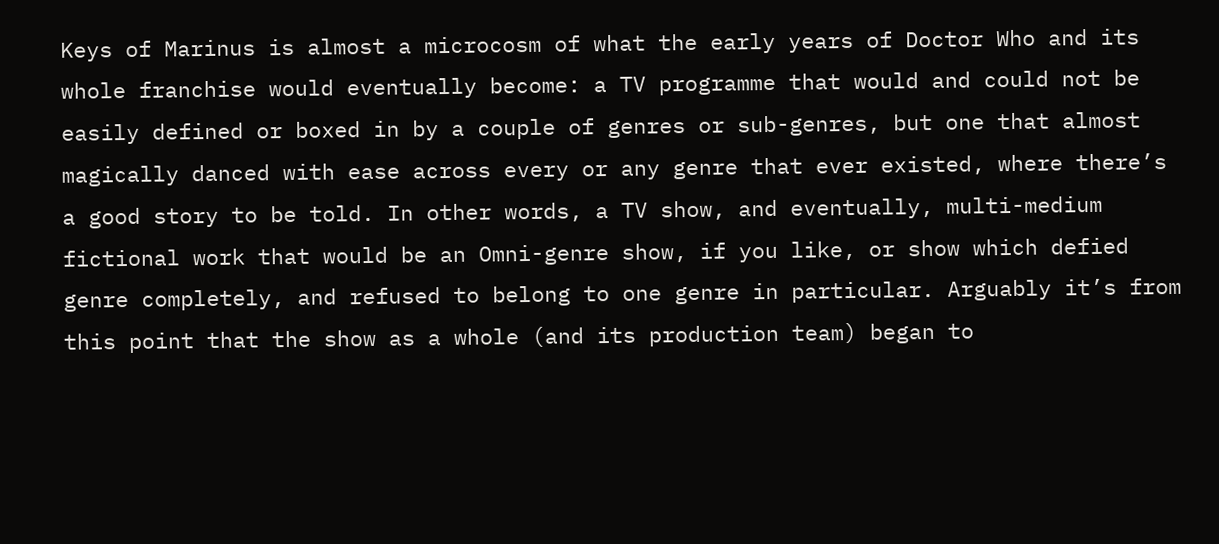Keys of Marinus is almost a microcosm of what the early years of Doctor Who and its whole franchise would eventually become: a TV programme that would and could not be easily defined or boxed in by a couple of genres or sub-genres, but one that almost magically danced with ease across every or any genre that ever existed, where there’s a good story to be told. In other words, a TV show, and eventually, multi-medium fictional work that would be an Omni-genre show, if you like, or show which defied genre completely, and refused to belong to one genre in particular. Arguably it’s from this point that the show as a whole (and its production team) began to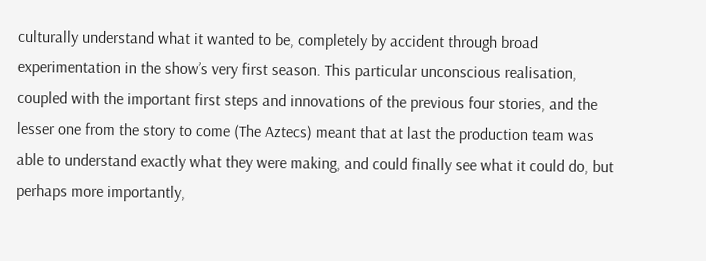culturally understand what it wanted to be, completely by accident through broad experimentation in the show’s very first season. This particular unconscious realisation, coupled with the important first steps and innovations of the previous four stories, and the lesser one from the story to come (The Aztecs) meant that at last the production team was able to understand exactly what they were making, and could finally see what it could do, but perhaps more importantly,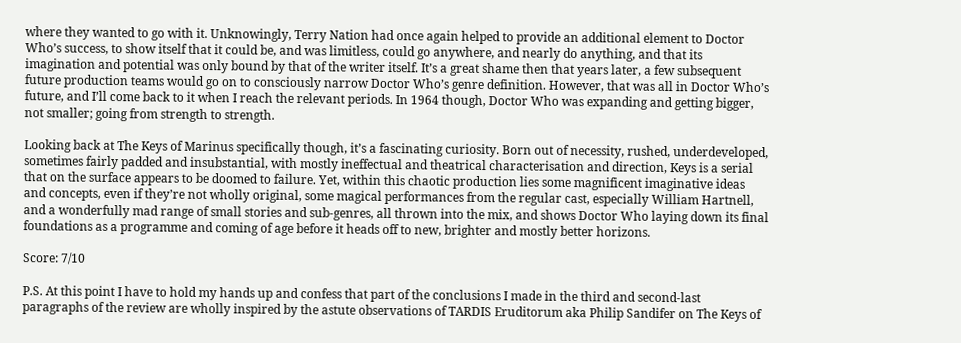where they wanted to go with it. Unknowingly, Terry Nation had once again helped to provide an additional element to Doctor Who’s success, to show itself that it could be, and was limitless, could go anywhere, and nearly do anything, and that its imagination and potential was only bound by that of the writer itself. It’s a great shame then that years later, a few subsequent future production teams would go on to consciously narrow Doctor Who’s genre definition. However, that was all in Doctor Who’s future, and I’ll come back to it when I reach the relevant periods. In 1964 though, Doctor Who was expanding and getting bigger, not smaller; going from strength to strength.

Looking back at The Keys of Marinus specifically though, it’s a fascinating curiosity. Born out of necessity, rushed, underdeveloped, sometimes fairly padded and insubstantial, with mostly ineffectual and theatrical characterisation and direction, Keys is a serial that on the surface appears to be doomed to failure. Yet, within this chaotic production lies some magnificent imaginative ideas and concepts, even if they’re not wholly original, some magical performances from the regular cast, especially William Hartnell, and a wonderfully mad range of small stories and sub-genres, all thrown into the mix, and shows Doctor Who laying down its final foundations as a programme and coming of age before it heads off to new, brighter and mostly better horizons.

Score: 7/10

P.S. At this point I have to hold my hands up and confess that part of the conclusions I made in the third and second-last paragraphs of the review are wholly inspired by the astute observations of TARDIS Eruditorum aka Philip Sandifer on The Keys of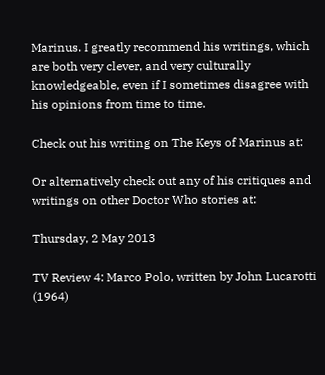Marinus. I greatly recommend his writings, which are both very clever, and very culturally knowledgeable, even if I sometimes disagree with his opinions from time to time.

Check out his writing on The Keys of Marinus at:

Or alternatively check out any of his critiques and writings on other Doctor Who stories at:

Thursday, 2 May 2013

TV Review 4: Marco Polo, written by John Lucarotti (1964)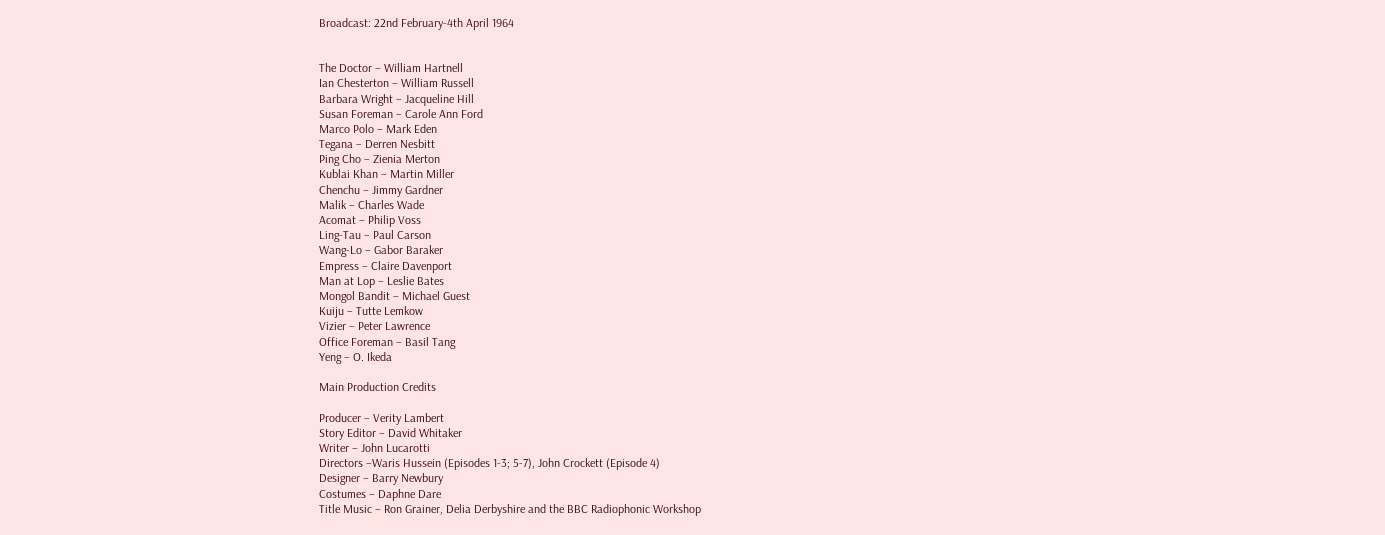Broadcast: 22nd February-4th April 1964


The Doctor – William Hartnell
Ian Chesterton – William Russell
Barbara Wright – Jacqueline Hill
Susan Foreman – Carole Ann Ford
Marco Polo – Mark Eden
Tegana – Derren Nesbitt
Ping Cho – Zienia Merton
Kublai Khan – Martin Miller
Chenchu – Jimmy Gardner
Malik – Charles Wade
Acomat – Philip Voss
Ling-Tau – Paul Carson
Wang-Lo – Gabor Baraker
Empress – Claire Davenport
Man at Lop – Leslie Bates
Mongol Bandit – Michael Guest
Kuiju – Tutte Lemkow
Vizier – Peter Lawrence
Office Foreman – Basil Tang
Yeng – O. Ikeda

Main Production Credits

Producer – Verity Lambert
Story Editor – David Whitaker
Writer – John Lucarotti
Directors –Waris Hussein (Episodes 1-3; 5-7), John Crockett (Episode 4)
Designer – Barry Newbury
Costumes – Daphne Dare
Title Music – Ron Grainer, Delia Derbyshire and the BBC Radiophonic Workshop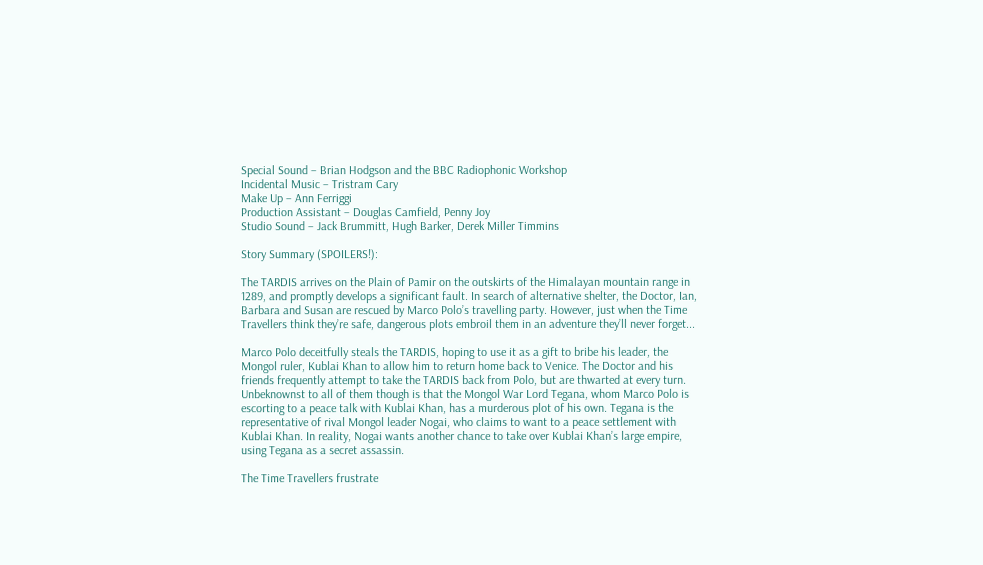Special Sound – Brian Hodgson and the BBC Radiophonic Workshop
Incidental Music – Tristram Cary
Make Up – Ann Ferriggi
Production Assistant – Douglas Camfield, Penny Joy
Studio Sound – Jack Brummitt, Hugh Barker, Derek Miller Timmins

Story Summary (SPOILERS!):

The TARDIS arrives on the Plain of Pamir on the outskirts of the Himalayan mountain range in 1289, and promptly develops a significant fault. In search of alternative shelter, the Doctor, Ian, Barbara and Susan are rescued by Marco Polo’s travelling party. However, just when the Time Travellers think they’re safe, dangerous plots embroil them in an adventure they’ll never forget...

Marco Polo deceitfully steals the TARDIS, hoping to use it as a gift to bribe his leader, the Mongol ruler, Kublai Khan to allow him to return home back to Venice. The Doctor and his friends frequently attempt to take the TARDIS back from Polo, but are thwarted at every turn. Unbeknownst to all of them though is that the Mongol War Lord Tegana, whom Marco Polo is escorting to a peace talk with Kublai Khan, has a murderous plot of his own. Tegana is the representative of rival Mongol leader Nogai, who claims to want to a peace settlement with Kublai Khan. In reality, Nogai wants another chance to take over Kublai Khan’s large empire, using Tegana as a secret assassin.

The Time Travellers frustrate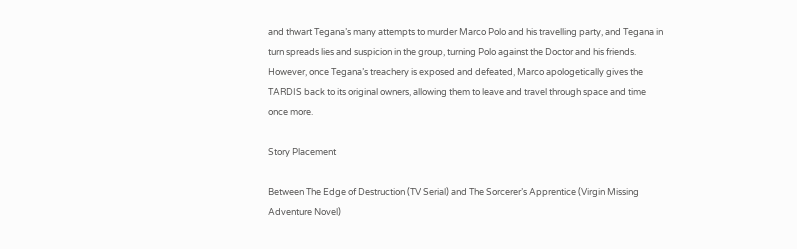and thwart Tegana’s many attempts to murder Marco Polo and his travelling party, and Tegana in turn spreads lies and suspicion in the group, turning Polo against the Doctor and his friends. However, once Tegana’s treachery is exposed and defeated, Marco apologetically gives the TARDIS back to its original owners, allowing them to leave and travel through space and time once more.

Story Placement

Between The Edge of Destruction (TV Serial) and The Sorcerer’s Apprentice (Virgin Missing Adventure Novel)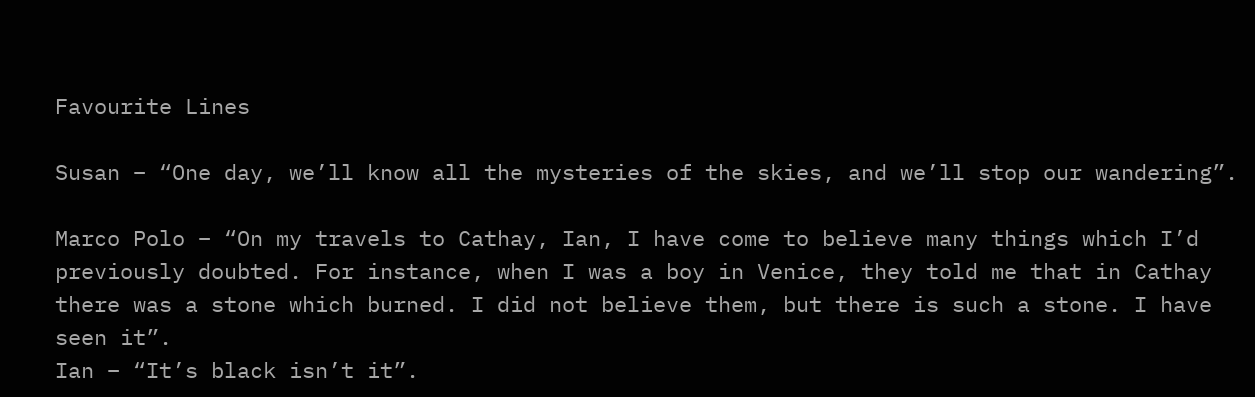Favourite Lines

Susan – “One day, we’ll know all the mysteries of the skies, and we’ll stop our wandering”.

Marco Polo – “On my travels to Cathay, Ian, I have come to believe many things which I’d previously doubted. For instance, when I was a boy in Venice, they told me that in Cathay there was a stone which burned. I did not believe them, but there is such a stone. I have seen it”.
Ian – “It’s black isn’t it”.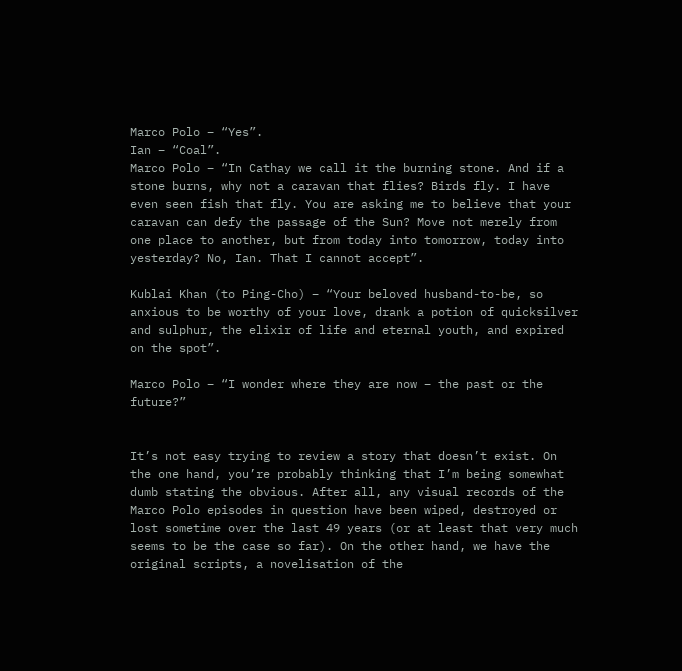Marco Polo – “Yes”.
Ian – “Coal”.
Marco Polo – “In Cathay we call it the burning stone. And if a stone burns, why not a caravan that flies? Birds fly. I have even seen fish that fly. You are asking me to believe that your caravan can defy the passage of the Sun? Move not merely from one place to another, but from today into tomorrow, today into yesterday? No, Ian. That I cannot accept”.

Kublai Khan (to Ping-Cho) – “Your beloved husband-to-be, so anxious to be worthy of your love, drank a potion of quicksilver and sulphur, the elixir of life and eternal youth, and expired on the spot”.

Marco Polo – “I wonder where they are now – the past or the future?”


It’s not easy trying to review a story that doesn’t exist. On the one hand, you’re probably thinking that I’m being somewhat dumb stating the obvious. After all, any visual records of the Marco Polo episodes in question have been wiped, destroyed or lost sometime over the last 49 years (or at least that very much seems to be the case so far). On the other hand, we have the original scripts, a novelisation of the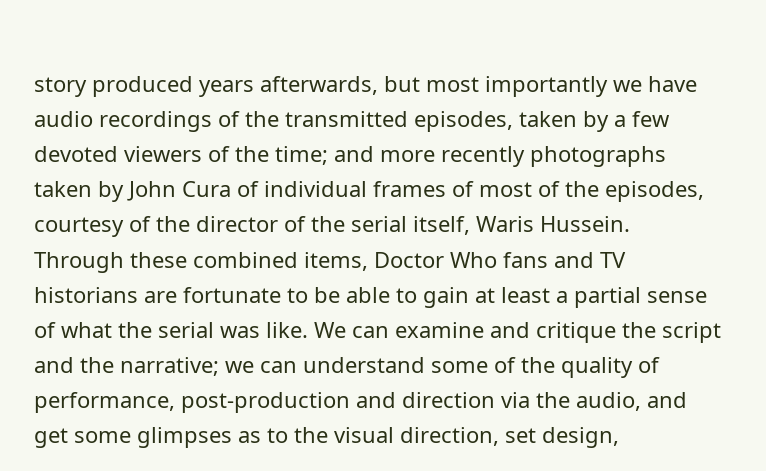story produced years afterwards, but most importantly we have audio recordings of the transmitted episodes, taken by a few devoted viewers of the time; and more recently photographs taken by John Cura of individual frames of most of the episodes, courtesy of the director of the serial itself, Waris Hussein. Through these combined items, Doctor Who fans and TV historians are fortunate to be able to gain at least a partial sense of what the serial was like. We can examine and critique the script and the narrative; we can understand some of the quality of performance, post-production and direction via the audio, and get some glimpses as to the visual direction, set design,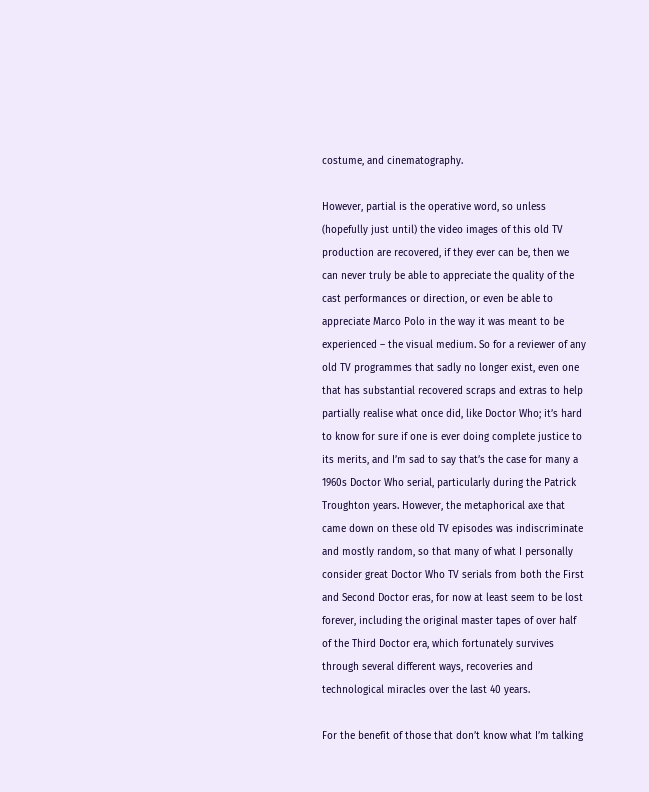costume, and cinematography.

However, partial is the operative word, so unless (hopefully just until) the video images of this old TV production are recovered, if they ever can be, then we can never truly be able to appreciate the quality of the cast performances or direction, or even be able to appreciate Marco Polo in the way it was meant to be experienced – the visual medium. So for a reviewer of any old TV programmes that sadly no longer exist, even one that has substantial recovered scraps and extras to help partially realise what once did, like Doctor Who; it’s hard to know for sure if one is ever doing complete justice to its merits, and I’m sad to say that’s the case for many a 1960s Doctor Who serial, particularly during the Patrick Troughton years. However, the metaphorical axe that came down on these old TV episodes was indiscriminate and mostly random, so that many of what I personally consider great Doctor Who TV serials from both the First and Second Doctor eras, for now at least seem to be lost forever, including the original master tapes of over half of the Third Doctor era, which fortunately survives through several different ways, recoveries and technological miracles over the last 40 years.

For the benefit of those that don’t know what I’m talking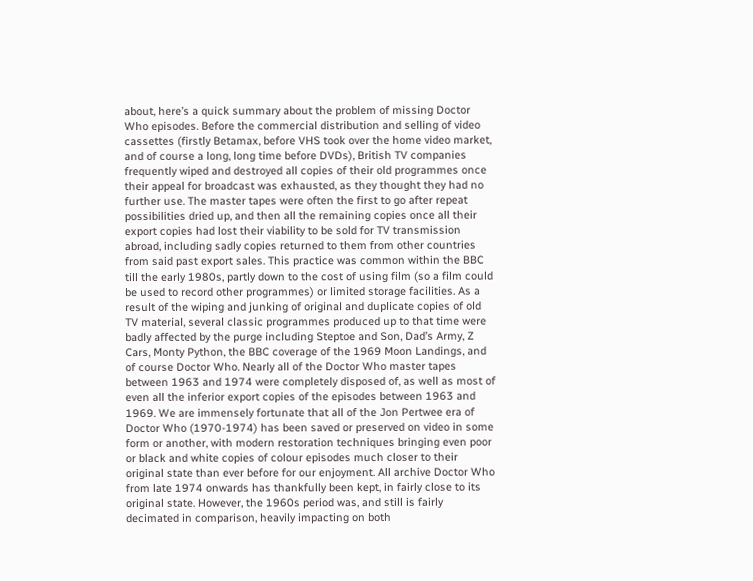about, here’s a quick summary about the problem of missing Doctor Who episodes. Before the commercial distribution and selling of video cassettes (firstly Betamax, before VHS took over the home video market, and of course a long, long time before DVDs), British TV companies frequently wiped and destroyed all copies of their old programmes once their appeal for broadcast was exhausted, as they thought they had no further use. The master tapes were often the first to go after repeat possibilities dried up, and then all the remaining copies once all their export copies had lost their viability to be sold for TV transmission abroad, including sadly copies returned to them from other countries from said past export sales. This practice was common within the BBC till the early 1980s, partly down to the cost of using film (so a film could be used to record other programmes) or limited storage facilities. As a result of the wiping and junking of original and duplicate copies of old TV material, several classic programmes produced up to that time were badly affected by the purge including Steptoe and Son, Dad’s Army, Z Cars, Monty Python, the BBC coverage of the 1969 Moon Landings, and of course Doctor Who. Nearly all of the Doctor Who master tapes between 1963 and 1974 were completely disposed of, as well as most of even all the inferior export copies of the episodes between 1963 and 1969. We are immensely fortunate that all of the Jon Pertwee era of Doctor Who (1970-1974) has been saved or preserved on video in some form or another, with modern restoration techniques bringing even poor or black and white copies of colour episodes much closer to their original state than ever before for our enjoyment. All archive Doctor Who from late 1974 onwards has thankfully been kept, in fairly close to its original state. However, the 1960s period was, and still is fairly decimated in comparison, heavily impacting on both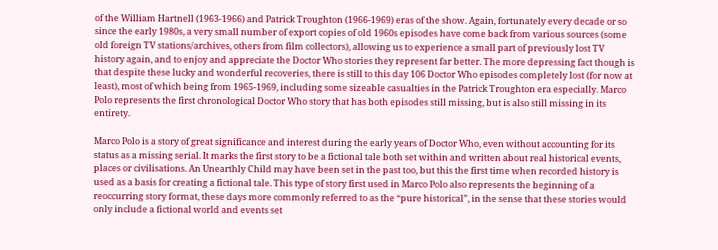of the William Hartnell (1963-1966) and Patrick Troughton (1966-1969) eras of the show. Again, fortunately every decade or so since the early 1980s, a very small number of export copies of old 1960s episodes have come back from various sources (some old foreign TV stations/archives, others from film collectors), allowing us to experience a small part of previously lost TV history again, and to enjoy and appreciate the Doctor Who stories they represent far better. The more depressing fact though is that despite these lucky and wonderful recoveries, there is still to this day 106 Doctor Who episodes completely lost (for now at least), most of which being from 1965-1969, including some sizeable casualties in the Patrick Troughton era especially. Marco Polo represents the first chronological Doctor Who story that has both episodes still missing, but is also still missing in its entirety.

Marco Polo is a story of great significance and interest during the early years of Doctor Who, even without accounting for its status as a missing serial. It marks the first story to be a fictional tale both set within and written about real historical events, places or civilisations. An Unearthly Child may have been set in the past too, but this the first time when recorded history is used as a basis for creating a fictional tale. This type of story first used in Marco Polo also represents the beginning of a reoccurring story format, these days more commonly referred to as the “pure historical”, in the sense that these stories would only include a fictional world and events set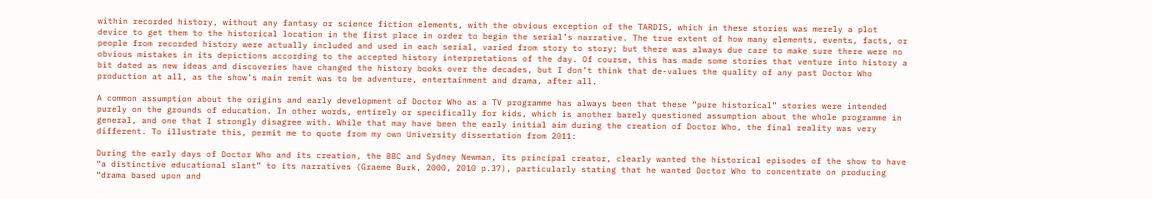within recorded history, without any fantasy or science fiction elements, with the obvious exception of the TARDIS, which in these stories was merely a plot device to get them to the historical location in the first place in order to begin the serial’s narrative. The true extent of how many elements, events, facts, or people from recorded history were actually included and used in each serial, varied from story to story; but there was always due care to make sure there were no obvious mistakes in its depictions according to the accepted history interpretations of the day. Of course, this has made some stories that venture into history a bit dated as new ideas and discoveries have changed the history books over the decades, but I don’t think that de-values the quality of any past Doctor Who production at all, as the show’s main remit was to be adventure, entertainment and drama, after all.

A common assumption about the origins and early development of Doctor Who as a TV programme has always been that these “pure historical” stories were intended purely on the grounds of education. In other words, entirely or specifically for kids, which is another barely questioned assumption about the whole programme in general, and one that I strongly disagree with. While that may have been the early initial aim during the creation of Doctor Who, the final reality was very different. To illustrate this, permit me to quote from my own University dissertation from 2011:

During the early days of Doctor Who and its creation, the BBC and Sydney Newman, its principal creator, clearly wanted the historical episodes of the show to have “a distinctive educational slant” to its narratives (Graeme Burk, 2000, 2010 p.37), particularly stating that he wanted Doctor Who to concentrate on producing “drama based upon and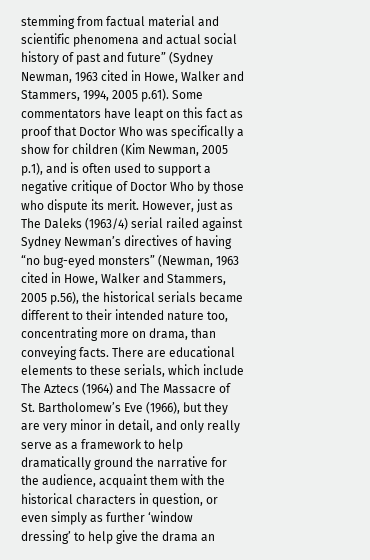stemming from factual material and scientific phenomena and actual social history of past and future” (Sydney Newman, 1963 cited in Howe, Walker and Stammers, 1994, 2005 p.61). Some commentators have leapt on this fact as proof that Doctor Who was specifically a show for children (Kim Newman, 2005 p.1), and is often used to support a negative critique of Doctor Who by those who dispute its merit. However, just as The Daleks (1963/4) serial railed against Sydney Newman’s directives of having “no bug-eyed monsters” (Newman, 1963 cited in Howe, Walker and Stammers, 2005 p.56), the historical serials became different to their intended nature too, concentrating more on drama, than conveying facts. There are educational elements to these serials, which include The Aztecs (1964) and The Massacre of St. Bartholomew’s Eve (1966), but they are very minor in detail, and only really serve as a framework to help dramatically ground the narrative for the audience, acquaint them with the historical characters in question, or even simply as further ‘window dressing’ to help give the drama an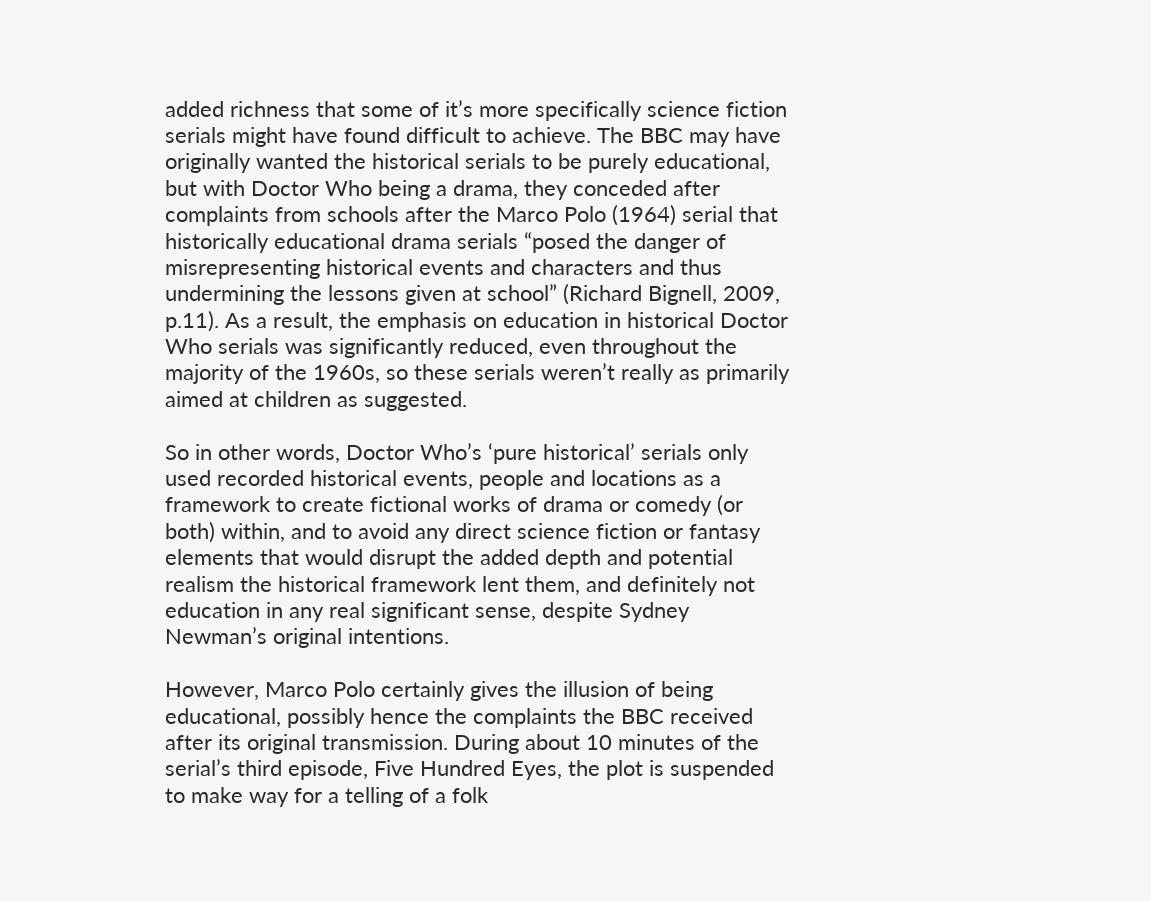added richness that some of it’s more specifically science fiction serials might have found difficult to achieve. The BBC may have originally wanted the historical serials to be purely educational, but with Doctor Who being a drama, they conceded after complaints from schools after the Marco Polo (1964) serial that historically educational drama serials “posed the danger of misrepresenting historical events and characters and thus undermining the lessons given at school” (Richard Bignell, 2009, p.11). As a result, the emphasis on education in historical Doctor Who serials was significantly reduced, even throughout the majority of the 1960s, so these serials weren’t really as primarily aimed at children as suggested.

So in other words, Doctor Who’s ‘pure historical’ serials only used recorded historical events, people and locations as a framework to create fictional works of drama or comedy (or both) within, and to avoid any direct science fiction or fantasy elements that would disrupt the added depth and potential realism the historical framework lent them, and definitely not education in any real significant sense, despite Sydney Newman’s original intentions.

However, Marco Polo certainly gives the illusion of being educational, possibly hence the complaints the BBC received after its original transmission. During about 10 minutes of the serial’s third episode, Five Hundred Eyes, the plot is suspended to make way for a telling of a folk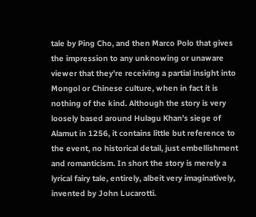tale by Ping Cho, and then Marco Polo that gives the impression to any unknowing or unaware viewer that they’re receiving a partial insight into Mongol or Chinese culture, when in fact it is nothing of the kind. Although the story is very loosely based around Hulagu Khan’s siege of Alamut in 1256, it contains little but reference to the event, no historical detail, just embellishment and romanticism. In short the story is merely a lyrical fairy tale, entirely, albeit very imaginatively, invented by John Lucarotti.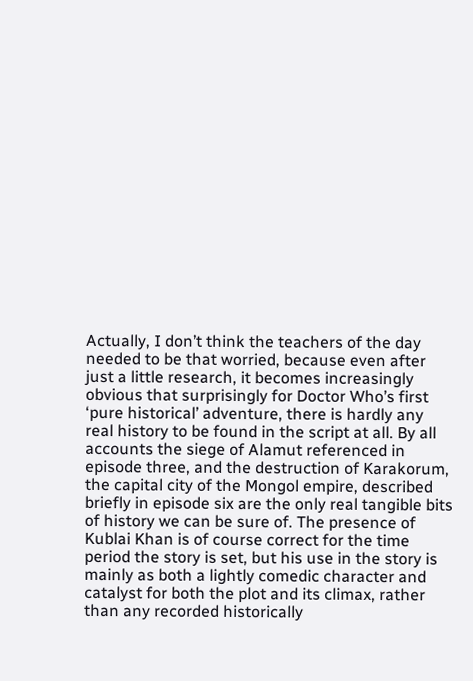Actually, I don’t think the teachers of the day needed to be that worried, because even after just a little research, it becomes increasingly obvious that surprisingly for Doctor Who’s first ‘pure historical’ adventure, there is hardly any real history to be found in the script at all. By all accounts the siege of Alamut referenced in episode three, and the destruction of Karakorum, the capital city of the Mongol empire, described briefly in episode six are the only real tangible bits of history we can be sure of. The presence of Kublai Khan is of course correct for the time period the story is set, but his use in the story is mainly as both a lightly comedic character and catalyst for both the plot and its climax, rather than any recorded historically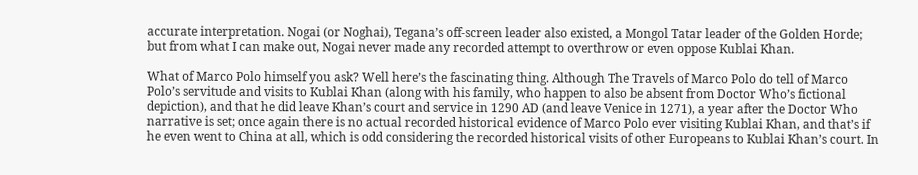accurate interpretation. Nogai (or Noghai), Tegana’s off-screen leader also existed, a Mongol Tatar leader of the Golden Horde; but from what I can make out, Nogai never made any recorded attempt to overthrow or even oppose Kublai Khan.

What of Marco Polo himself you ask? Well here’s the fascinating thing. Although The Travels of Marco Polo do tell of Marco Polo’s servitude and visits to Kublai Khan (along with his family, who happen to also be absent from Doctor Who’s fictional depiction), and that he did leave Khan’s court and service in 1290 AD (and leave Venice in 1271), a year after the Doctor Who narrative is set; once again there is no actual recorded historical evidence of Marco Polo ever visiting Kublai Khan, and that’s if he even went to China at all, which is odd considering the recorded historical visits of other Europeans to Kublai Khan’s court. In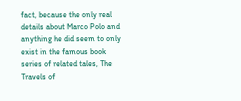fact, because the only real details about Marco Polo and anything he did seem to only exist in the famous book series of related tales, The Travels of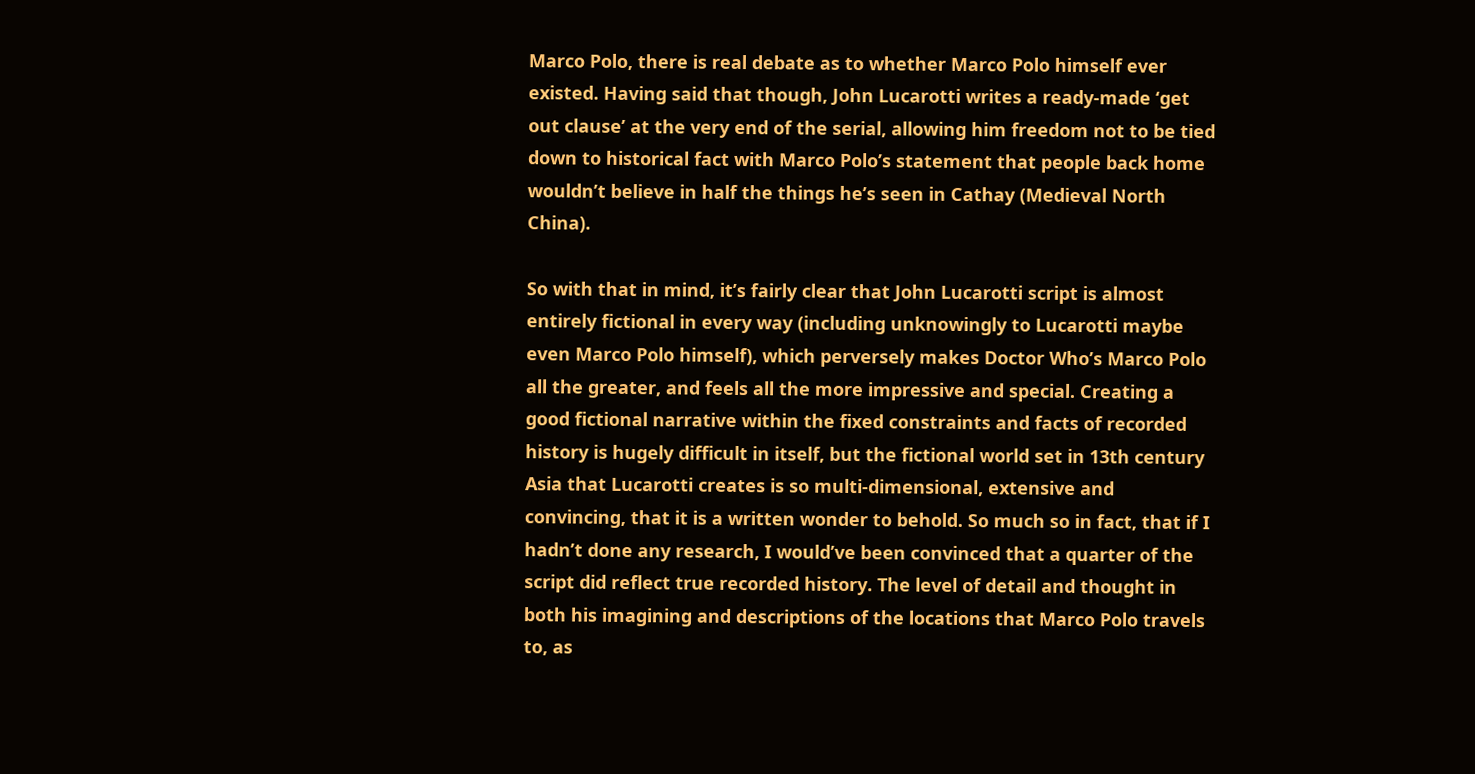Marco Polo, there is real debate as to whether Marco Polo himself ever existed. Having said that though, John Lucarotti writes a ready-made ‘get out clause’ at the very end of the serial, allowing him freedom not to be tied down to historical fact with Marco Polo’s statement that people back home wouldn’t believe in half the things he’s seen in Cathay (Medieval North China).

So with that in mind, it’s fairly clear that John Lucarotti script is almost entirely fictional in every way (including unknowingly to Lucarotti maybe even Marco Polo himself), which perversely makes Doctor Who’s Marco Polo all the greater, and feels all the more impressive and special. Creating a good fictional narrative within the fixed constraints and facts of recorded history is hugely difficult in itself, but the fictional world set in 13th century Asia that Lucarotti creates is so multi-dimensional, extensive and convincing, that it is a written wonder to behold. So much so in fact, that if I hadn’t done any research, I would’ve been convinced that a quarter of the script did reflect true recorded history. The level of detail and thought in both his imagining and descriptions of the locations that Marco Polo travels to, as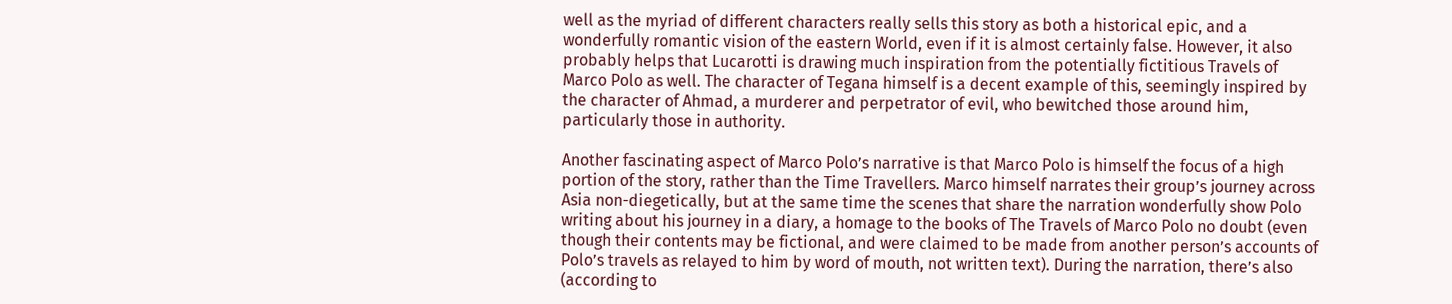well as the myriad of different characters really sells this story as both a historical epic, and a wonderfully romantic vision of the eastern World, even if it is almost certainly false. However, it also probably helps that Lucarotti is drawing much inspiration from the potentially fictitious Travels of Marco Polo as well. The character of Tegana himself is a decent example of this, seemingly inspired by the character of Ahmad, a murderer and perpetrator of evil, who bewitched those around him, particularly those in authority.

Another fascinating aspect of Marco Polo’s narrative is that Marco Polo is himself the focus of a high portion of the story, rather than the Time Travellers. Marco himself narrates their group’s journey across Asia non-diegetically, but at the same time the scenes that share the narration wonderfully show Polo writing about his journey in a diary, a homage to the books of The Travels of Marco Polo no doubt (even though their contents may be fictional, and were claimed to be made from another person’s accounts of Polo’s travels as relayed to him by word of mouth, not written text). During the narration, there’s also (according to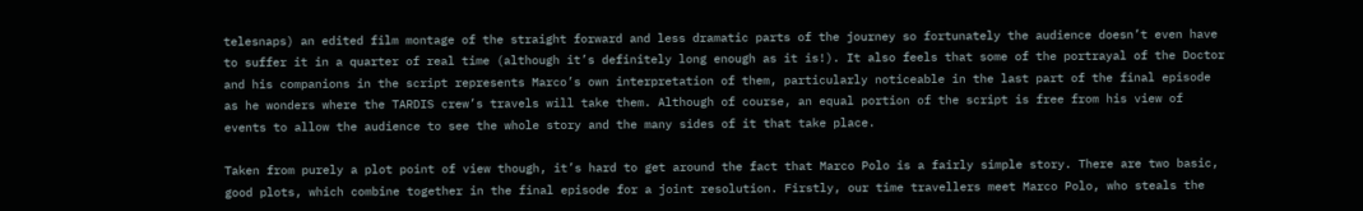telesnaps) an edited film montage of the straight forward and less dramatic parts of the journey so fortunately the audience doesn’t even have to suffer it in a quarter of real time (although it’s definitely long enough as it is!). It also feels that some of the portrayal of the Doctor and his companions in the script represents Marco’s own interpretation of them, particularly noticeable in the last part of the final episode as he wonders where the TARDIS crew’s travels will take them. Although of course, an equal portion of the script is free from his view of events to allow the audience to see the whole story and the many sides of it that take place.

Taken from purely a plot point of view though, it’s hard to get around the fact that Marco Polo is a fairly simple story. There are two basic, good plots, which combine together in the final episode for a joint resolution. Firstly, our time travellers meet Marco Polo, who steals the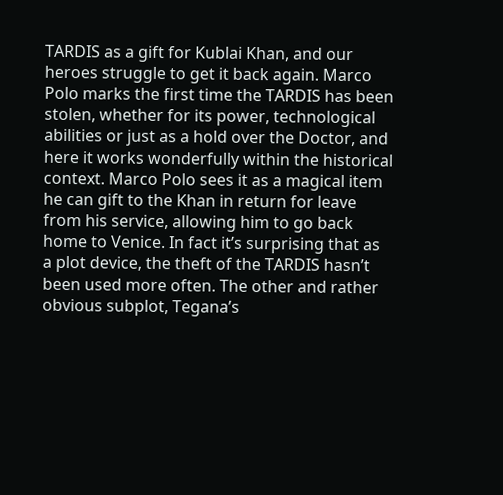TARDIS as a gift for Kublai Khan, and our heroes struggle to get it back again. Marco Polo marks the first time the TARDIS has been stolen, whether for its power, technological abilities or just as a hold over the Doctor, and here it works wonderfully within the historical context. Marco Polo sees it as a magical item he can gift to the Khan in return for leave from his service, allowing him to go back home to Venice. In fact it’s surprising that as a plot device, the theft of the TARDIS hasn’t been used more often. The other and rather obvious subplot, Tegana’s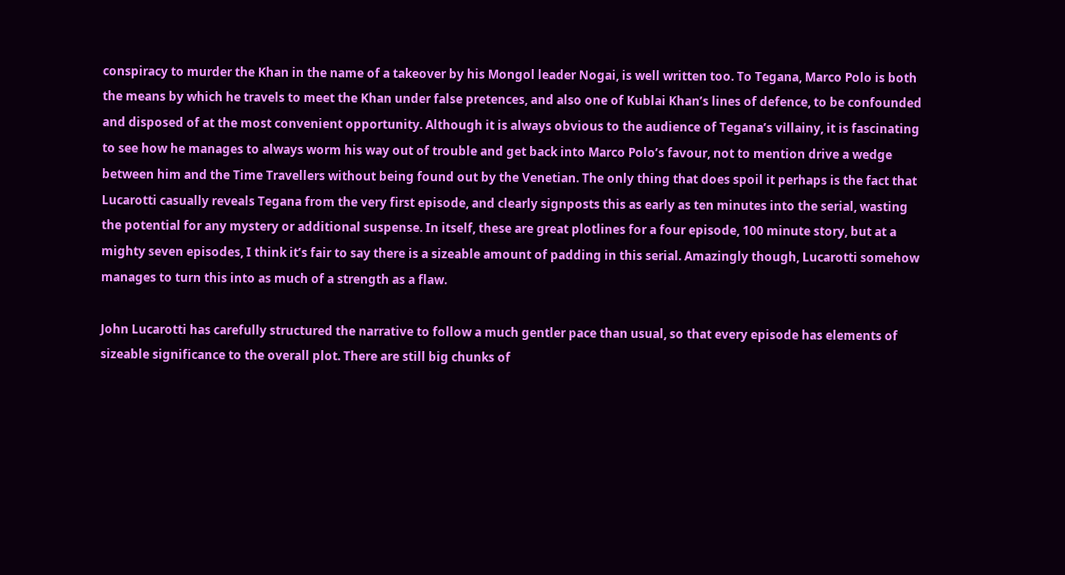conspiracy to murder the Khan in the name of a takeover by his Mongol leader Nogai, is well written too. To Tegana, Marco Polo is both the means by which he travels to meet the Khan under false pretences, and also one of Kublai Khan’s lines of defence, to be confounded and disposed of at the most convenient opportunity. Although it is always obvious to the audience of Tegana’s villainy, it is fascinating to see how he manages to always worm his way out of trouble and get back into Marco Polo’s favour, not to mention drive a wedge between him and the Time Travellers without being found out by the Venetian. The only thing that does spoil it perhaps is the fact that Lucarotti casually reveals Tegana from the very first episode, and clearly signposts this as early as ten minutes into the serial, wasting the potential for any mystery or additional suspense. In itself, these are great plotlines for a four episode, 100 minute story, but at a mighty seven episodes, I think it’s fair to say there is a sizeable amount of padding in this serial. Amazingly though, Lucarotti somehow manages to turn this into as much of a strength as a flaw.

John Lucarotti has carefully structured the narrative to follow a much gentler pace than usual, so that every episode has elements of sizeable significance to the overall plot. There are still big chunks of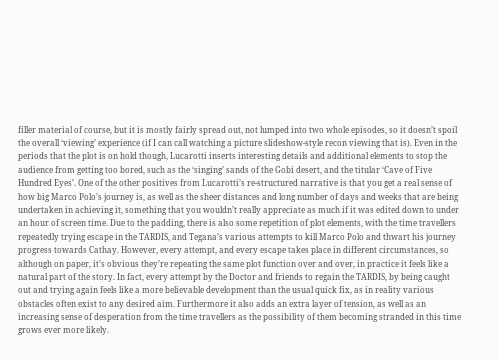filler material of course, but it is mostly fairly spread out, not lumped into two whole episodes, so it doesn’t spoil the overall ‘viewing’ experience (if I can call watching a picture slideshow-style recon viewing that is). Even in the periods that the plot is on hold though, Lucarotti inserts interesting details and additional elements to stop the audience from getting too bored, such as the ‘singing’ sands of the Gobi desert, and the titular ‘Cave of Five Hundred Eyes’. One of the other positives from Lucarotti’s re-structured narrative is that you get a real sense of how big Marco Polo’s journey is, as well as the sheer distances and long number of days and weeks that are being undertaken in achieving it, something that you wouldn’t really appreciate as much if it was edited down to under an hour of screen time. Due to the padding, there is also some repetition of plot elements, with the time travellers repeatedly trying escape in the TARDIS, and Tegana’s various attempts to kill Marco Polo and thwart his journey progress towards Cathay. However, every attempt, and every escape takes place in different circumstances, so although on paper, it’s obvious they’re repeating the same plot function over and over, in practice it feels like a natural part of the story. In fact, every attempt by the Doctor and friends to regain the TARDIS, by being caught out and trying again feels like a more believable development than the usual quick fix, as in reality various obstacles often exist to any desired aim. Furthermore it also adds an extra layer of tension, as well as an increasing sense of desperation from the time travellers as the possibility of them becoming stranded in this time grows ever more likely.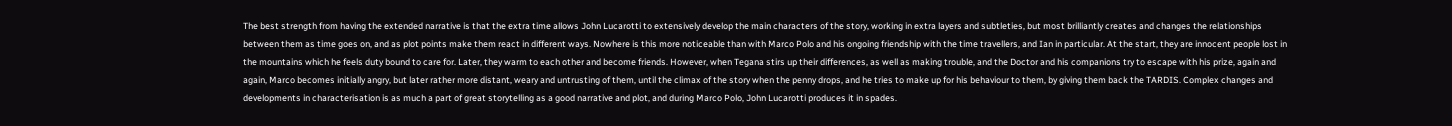The best strength from having the extended narrative is that the extra time allows John Lucarotti to extensively develop the main characters of the story, working in extra layers and subtleties, but most brilliantly creates and changes the relationships between them as time goes on, and as plot points make them react in different ways. Nowhere is this more noticeable than with Marco Polo and his ongoing friendship with the time travellers, and Ian in particular. At the start, they are innocent people lost in the mountains which he feels duty bound to care for. Later, they warm to each other and become friends. However, when Tegana stirs up their differences, as well as making trouble, and the Doctor and his companions try to escape with his prize, again and again, Marco becomes initially angry, but later rather more distant, weary and untrusting of them, until the climax of the story when the penny drops, and he tries to make up for his behaviour to them, by giving them back the TARDIS. Complex changes and developments in characterisation is as much a part of great storytelling as a good narrative and plot, and during Marco Polo, John Lucarotti produces it in spades.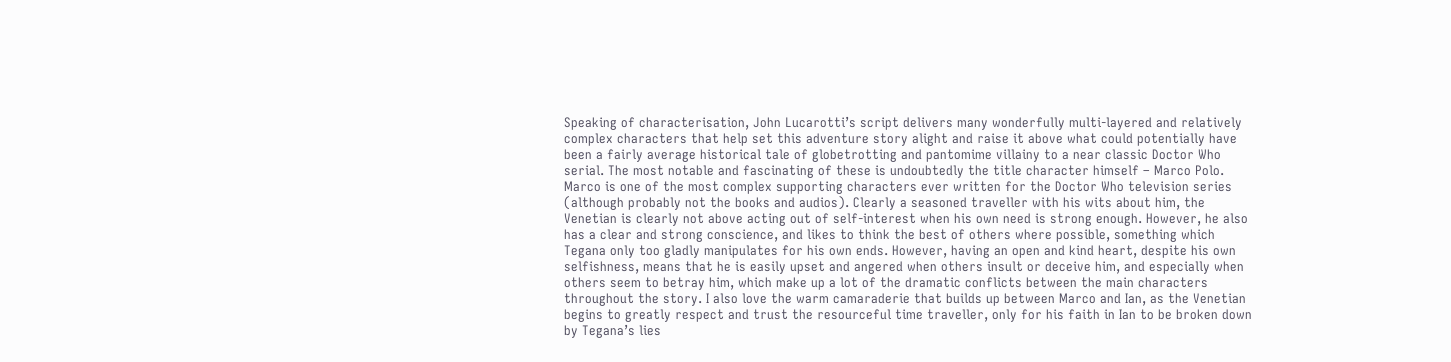Speaking of characterisation, John Lucarotti’s script delivers many wonderfully multi-layered and relatively complex characters that help set this adventure story alight and raise it above what could potentially have been a fairly average historical tale of globetrotting and pantomime villainy to a near classic Doctor Who serial. The most notable and fascinating of these is undoubtedly the title character himself – Marco Polo. Marco is one of the most complex supporting characters ever written for the Doctor Who television series (although probably not the books and audios). Clearly a seasoned traveller with his wits about him, the Venetian is clearly not above acting out of self-interest when his own need is strong enough. However, he also has a clear and strong conscience, and likes to think the best of others where possible, something which Tegana only too gladly manipulates for his own ends. However, having an open and kind heart, despite his own selfishness, means that he is easily upset and angered when others insult or deceive him, and especially when others seem to betray him, which make up a lot of the dramatic conflicts between the main characters throughout the story. I also love the warm camaraderie that builds up between Marco and Ian, as the Venetian begins to greatly respect and trust the resourceful time traveller, only for his faith in Ian to be broken down by Tegana’s lies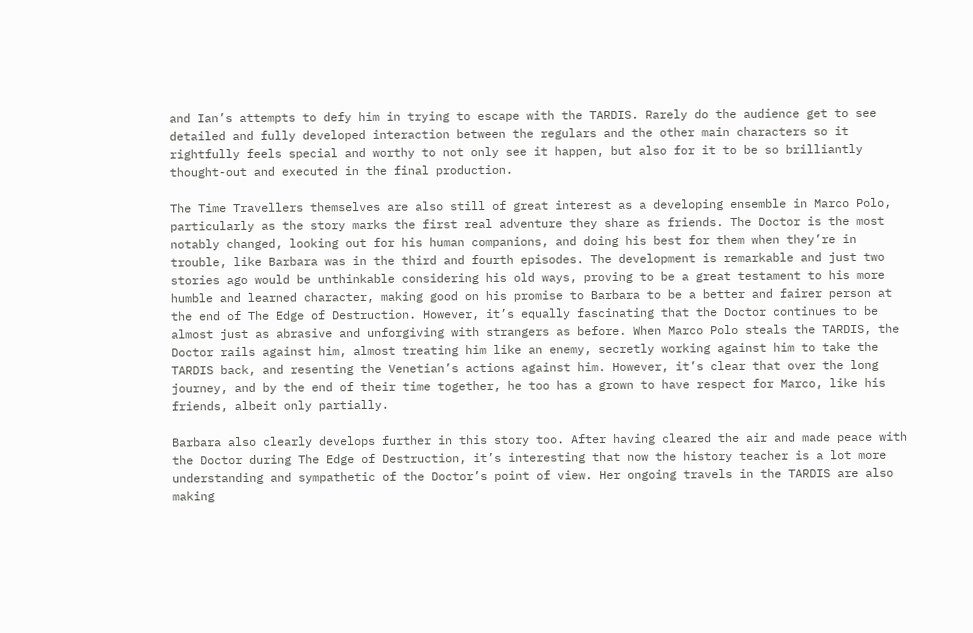and Ian’s attempts to defy him in trying to escape with the TARDIS. Rarely do the audience get to see detailed and fully developed interaction between the regulars and the other main characters so it rightfully feels special and worthy to not only see it happen, but also for it to be so brilliantly thought-out and executed in the final production.

The Time Travellers themselves are also still of great interest as a developing ensemble in Marco Polo, particularly as the story marks the first real adventure they share as friends. The Doctor is the most notably changed, looking out for his human companions, and doing his best for them when they’re in trouble, like Barbara was in the third and fourth episodes. The development is remarkable and just two stories ago would be unthinkable considering his old ways, proving to be a great testament to his more humble and learned character, making good on his promise to Barbara to be a better and fairer person at the end of The Edge of Destruction. However, it’s equally fascinating that the Doctor continues to be almost just as abrasive and unforgiving with strangers as before. When Marco Polo steals the TARDIS, the Doctor rails against him, almost treating him like an enemy, secretly working against him to take the TARDIS back, and resenting the Venetian’s actions against him. However, it’s clear that over the long journey, and by the end of their time together, he too has a grown to have respect for Marco, like his friends, albeit only partially.

Barbara also clearly develops further in this story too. After having cleared the air and made peace with the Doctor during The Edge of Destruction, it’s interesting that now the history teacher is a lot more understanding and sympathetic of the Doctor’s point of view. Her ongoing travels in the TARDIS are also making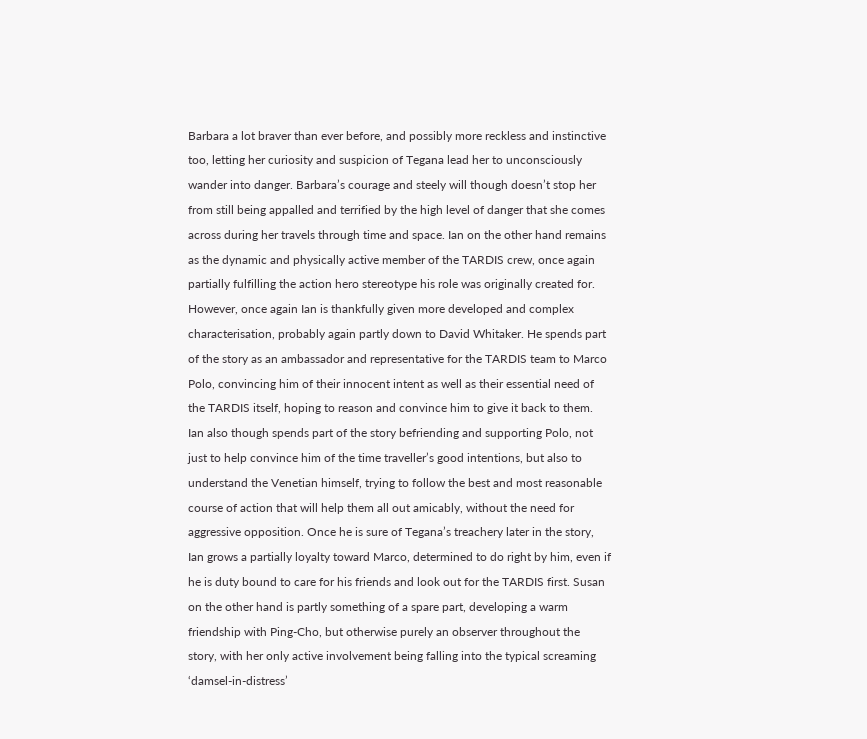Barbara a lot braver than ever before, and possibly more reckless and instinctive too, letting her curiosity and suspicion of Tegana lead her to unconsciously wander into danger. Barbara’s courage and steely will though doesn’t stop her from still being appalled and terrified by the high level of danger that she comes across during her travels through time and space. Ian on the other hand remains as the dynamic and physically active member of the TARDIS crew, once again partially fulfilling the action hero stereotype his role was originally created for. However, once again Ian is thankfully given more developed and complex characterisation, probably again partly down to David Whitaker. He spends part of the story as an ambassador and representative for the TARDIS team to Marco Polo, convincing him of their innocent intent as well as their essential need of the TARDIS itself, hoping to reason and convince him to give it back to them. Ian also though spends part of the story befriending and supporting Polo, not just to help convince him of the time traveller’s good intentions, but also to understand the Venetian himself, trying to follow the best and most reasonable course of action that will help them all out amicably, without the need for aggressive opposition. Once he is sure of Tegana’s treachery later in the story, Ian grows a partially loyalty toward Marco, determined to do right by him, even if he is duty bound to care for his friends and look out for the TARDIS first. Susan on the other hand is partly something of a spare part, developing a warm friendship with Ping-Cho, but otherwise purely an observer throughout the story, with her only active involvement being falling into the typical screaming ‘damsel-in-distress’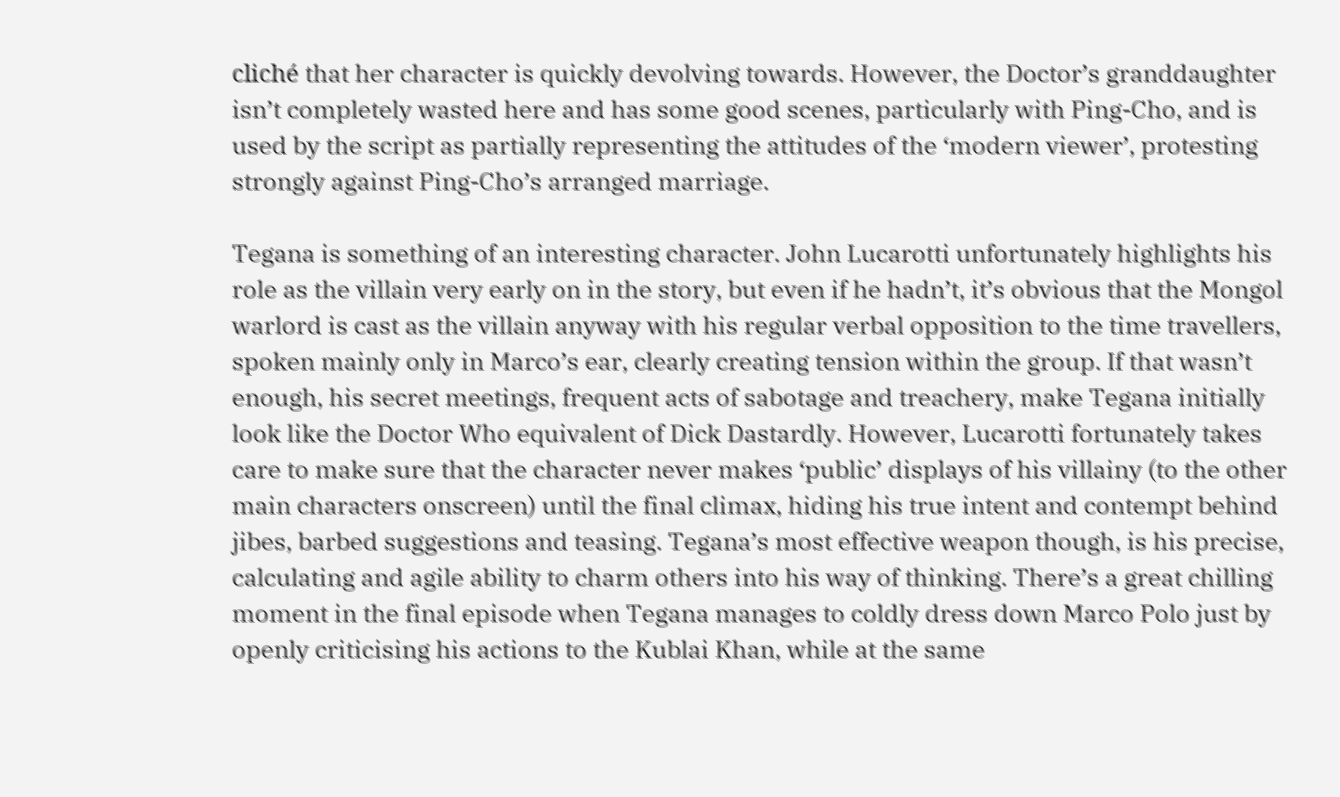cliché that her character is quickly devolving towards. However, the Doctor’s granddaughter isn’t completely wasted here and has some good scenes, particularly with Ping-Cho, and is used by the script as partially representing the attitudes of the ‘modern viewer’, protesting strongly against Ping-Cho’s arranged marriage.

Tegana is something of an interesting character. John Lucarotti unfortunately highlights his role as the villain very early on in the story, but even if he hadn’t, it’s obvious that the Mongol warlord is cast as the villain anyway with his regular verbal opposition to the time travellers, spoken mainly only in Marco’s ear, clearly creating tension within the group. If that wasn’t enough, his secret meetings, frequent acts of sabotage and treachery, make Tegana initially look like the Doctor Who equivalent of Dick Dastardly. However, Lucarotti fortunately takes care to make sure that the character never makes ‘public’ displays of his villainy (to the other main characters onscreen) until the final climax, hiding his true intent and contempt behind jibes, barbed suggestions and teasing. Tegana’s most effective weapon though, is his precise, calculating and agile ability to charm others into his way of thinking. There’s a great chilling moment in the final episode when Tegana manages to coldly dress down Marco Polo just by openly criticising his actions to the Kublai Khan, while at the same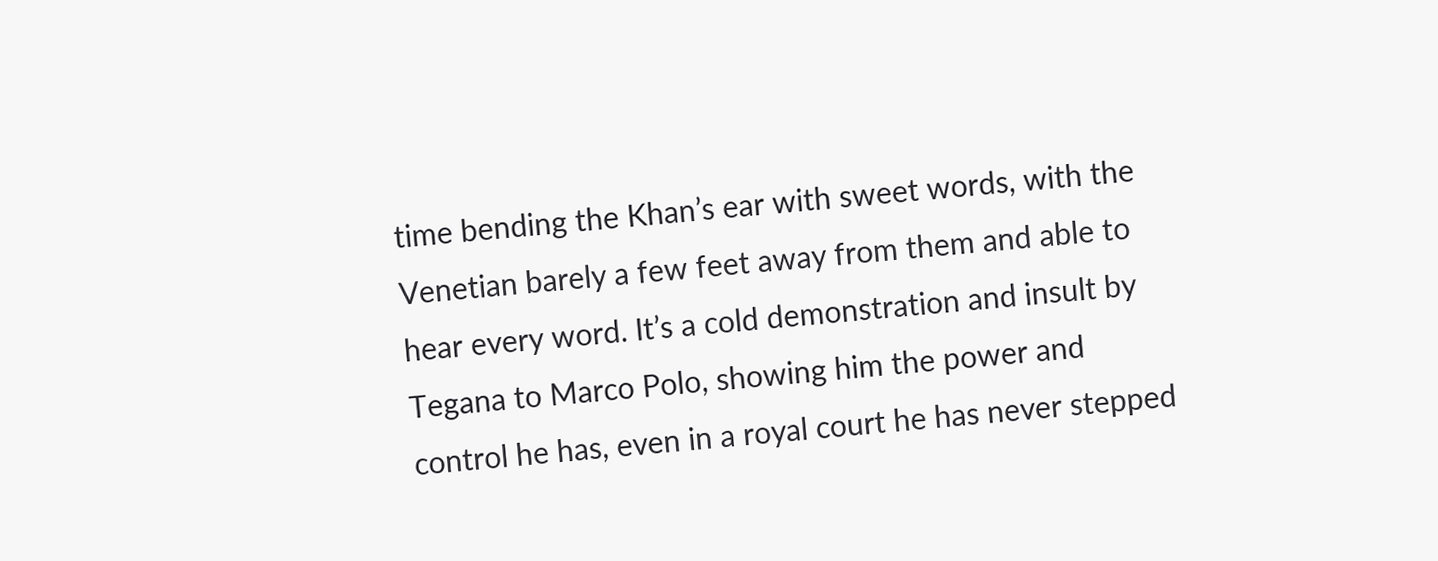time bending the Khan’s ear with sweet words, with the Venetian barely a few feet away from them and able to hear every word. It’s a cold demonstration and insult by Tegana to Marco Polo, showing him the power and control he has, even in a royal court he has never stepped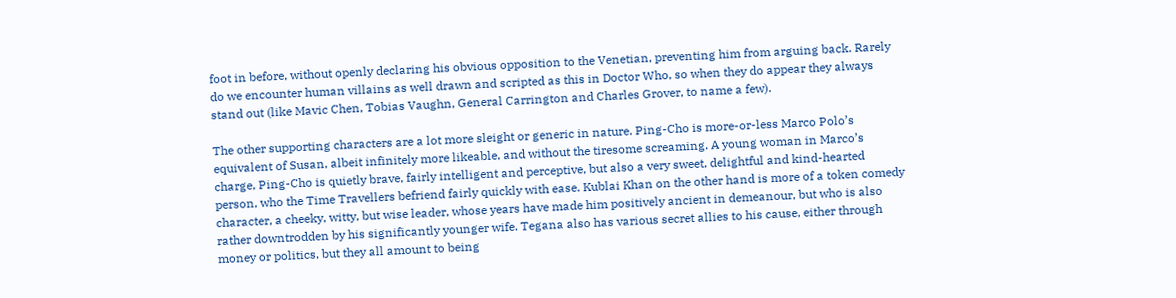foot in before, without openly declaring his obvious opposition to the Venetian, preventing him from arguing back. Rarely do we encounter human villains as well drawn and scripted as this in Doctor Who, so when they do appear they always stand out (like Mavic Chen, Tobias Vaughn, General Carrington and Charles Grover, to name a few).

The other supporting characters are a lot more sleight or generic in nature. Ping-Cho is more-or-less Marco Polo’s equivalent of Susan, albeit infinitely more likeable, and without the tiresome screaming. A young woman in Marco’s charge, Ping-Cho is quietly brave, fairly intelligent and perceptive, but also a very sweet, delightful and kind-hearted person, who the Time Travellers befriend fairly quickly with ease. Kublai Khan on the other hand is more of a token comedy character, a cheeky, witty, but wise leader, whose years have made him positively ancient in demeanour, but who is also rather downtrodden by his significantly younger wife. Tegana also has various secret allies to his cause, either through money or politics, but they all amount to being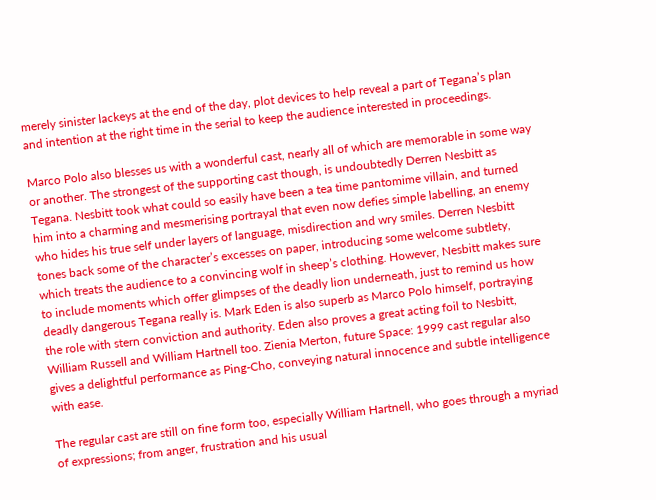merely sinister lackeys at the end of the day, plot devices to help reveal a part of Tegana’s plan and intention at the right time in the serial to keep the audience interested in proceedings.

Marco Polo also blesses us with a wonderful cast, nearly all of which are memorable in some way or another. The strongest of the supporting cast though, is undoubtedly Derren Nesbitt as Tegana. Nesbitt took what could so easily have been a tea time pantomime villain, and turned him into a charming and mesmerising portrayal that even now defies simple labelling, an enemy who hides his true self under layers of language, misdirection and wry smiles. Derren Nesbitt tones back some of the character’s excesses on paper, introducing some welcome subtlety, which treats the audience to a convincing wolf in sheep’s clothing. However, Nesbitt makes sure to include moments which offer glimpses of the deadly lion underneath, just to remind us how deadly dangerous Tegana really is. Mark Eden is also superb as Marco Polo himself, portraying the role with stern conviction and authority. Eden also proves a great acting foil to Nesbitt, William Russell and William Hartnell too. Zienia Merton, future Space: 1999 cast regular also gives a delightful performance as Ping-Cho, conveying natural innocence and subtle intelligence with ease.

The regular cast are still on fine form too, especially William Hartnell, who goes through a myriad of expressions; from anger, frustration and his usual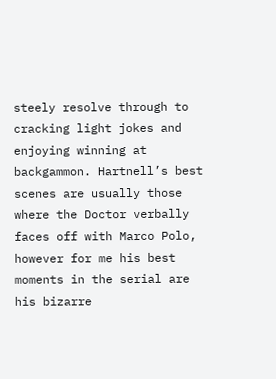steely resolve through to cracking light jokes and enjoying winning at backgammon. Hartnell’s best scenes are usually those where the Doctor verbally faces off with Marco Polo, however for me his best moments in the serial are his bizarre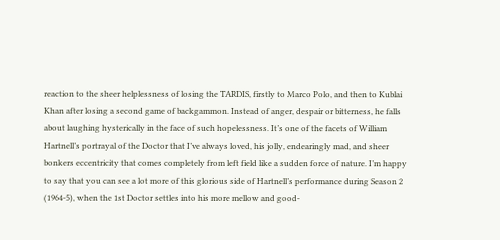reaction to the sheer helplessness of losing the TARDIS, firstly to Marco Polo, and then to Kublai Khan after losing a second game of backgammon. Instead of anger, despair or bitterness, he falls about laughing hysterically in the face of such hopelessness. It’s one of the facets of William Hartnell’s portrayal of the Doctor that I’ve always loved, his jolly, endearingly mad, and sheer bonkers eccentricity that comes completely from left field like a sudden force of nature. I’m happy to say that you can see a lot more of this glorious side of Hartnell’s performance during Season 2 (1964-5), when the 1st Doctor settles into his more mellow and good-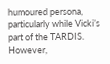humoured persona, particularly while Vicki’s part of the TARDIS. However,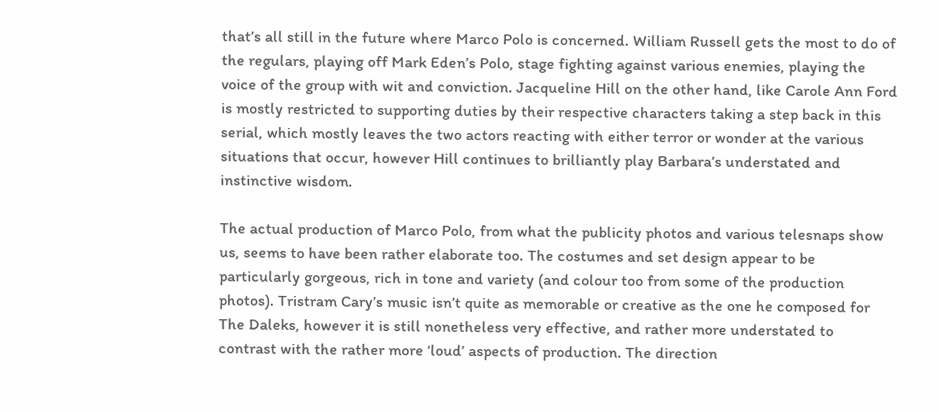that’s all still in the future where Marco Polo is concerned. William Russell gets the most to do of the regulars, playing off Mark Eden’s Polo, stage fighting against various enemies, playing the voice of the group with wit and conviction. Jacqueline Hill on the other hand, like Carole Ann Ford is mostly restricted to supporting duties by their respective characters taking a step back in this serial, which mostly leaves the two actors reacting with either terror or wonder at the various situations that occur, however Hill continues to brilliantly play Barbara’s understated and instinctive wisdom.

The actual production of Marco Polo, from what the publicity photos and various telesnaps show us, seems to have been rather elaborate too. The costumes and set design appear to be particularly gorgeous, rich in tone and variety (and colour too from some of the production photos). Tristram Cary’s music isn’t quite as memorable or creative as the one he composed for The Daleks, however it is still nonetheless very effective, and rather more understated to contrast with the rather more ‘loud’ aspects of production. The direction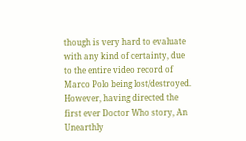though is very hard to evaluate with any kind of certainty, due to the entire video record of Marco Polo being lost/destroyed. However, having directed the first ever Doctor Who story, An Unearthly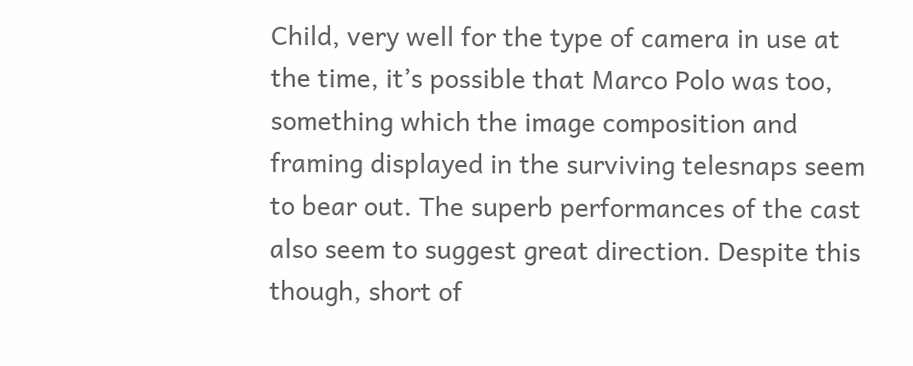Child, very well for the type of camera in use at the time, it’s possible that Marco Polo was too, something which the image composition and framing displayed in the surviving telesnaps seem to bear out. The superb performances of the cast also seem to suggest great direction. Despite this though, short of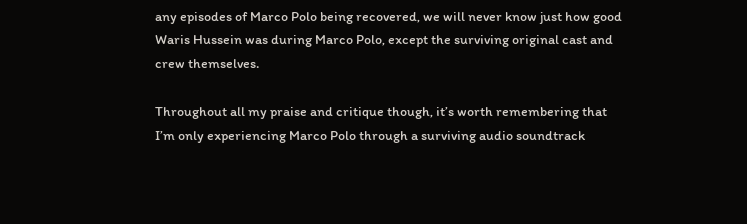any episodes of Marco Polo being recovered, we will never know just how good Waris Hussein was during Marco Polo, except the surviving original cast and crew themselves.

Throughout all my praise and critique though, it’s worth remembering that I’m only experiencing Marco Polo through a surviving audio soundtrack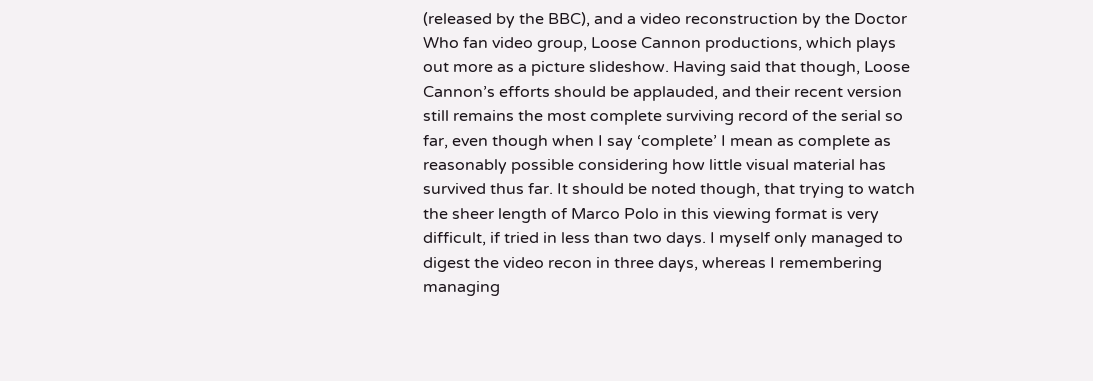(released by the BBC), and a video reconstruction by the Doctor Who fan video group, Loose Cannon productions, which plays out more as a picture slideshow. Having said that though, Loose Cannon’s efforts should be applauded, and their recent version still remains the most complete surviving record of the serial so far, even though when I say ‘complete’ I mean as complete as reasonably possible considering how little visual material has survived thus far. It should be noted though, that trying to watch the sheer length of Marco Polo in this viewing format is very difficult, if tried in less than two days. I myself only managed to digest the video recon in three days, whereas I remembering managing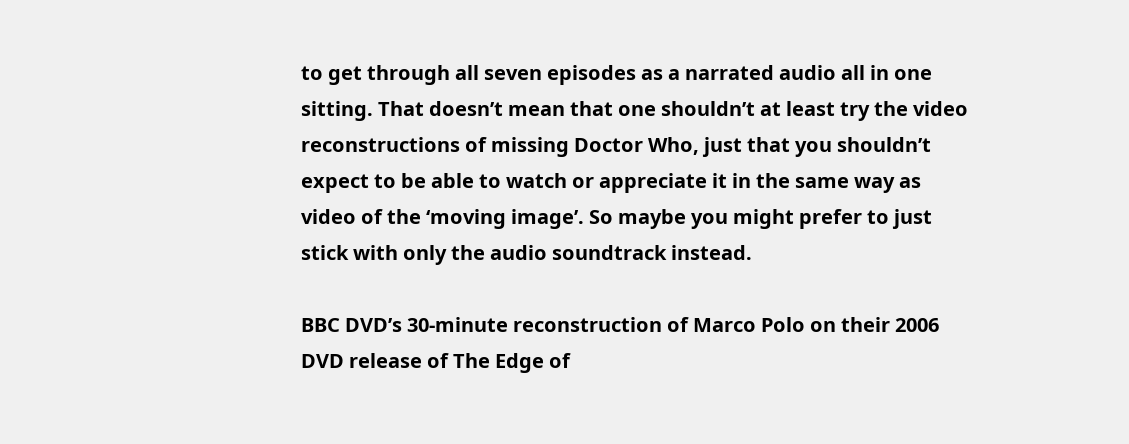to get through all seven episodes as a narrated audio all in one sitting. That doesn’t mean that one shouldn’t at least try the video reconstructions of missing Doctor Who, just that you shouldn’t expect to be able to watch or appreciate it in the same way as video of the ‘moving image’. So maybe you might prefer to just stick with only the audio soundtrack instead.

BBC DVD’s 30-minute reconstruction of Marco Polo on their 2006 DVD release of The Edge of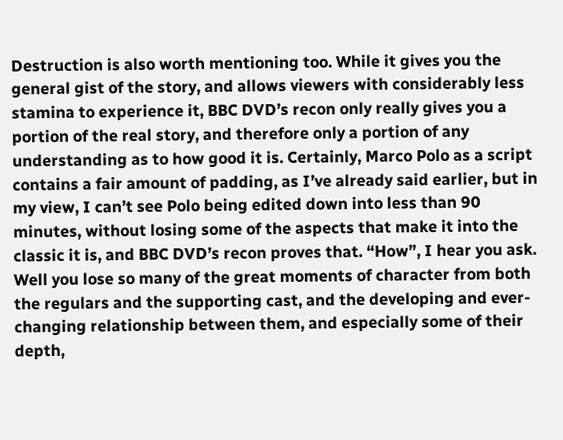Destruction is also worth mentioning too. While it gives you the general gist of the story, and allows viewers with considerably less stamina to experience it, BBC DVD’s recon only really gives you a portion of the real story, and therefore only a portion of any understanding as to how good it is. Certainly, Marco Polo as a script contains a fair amount of padding, as I’ve already said earlier, but in my view, I can’t see Polo being edited down into less than 90 minutes, without losing some of the aspects that make it into the classic it is, and BBC DVD’s recon proves that. “How”, I hear you ask. Well you lose so many of the great moments of character from both the regulars and the supporting cast, and the developing and ever-changing relationship between them, and especially some of their depth,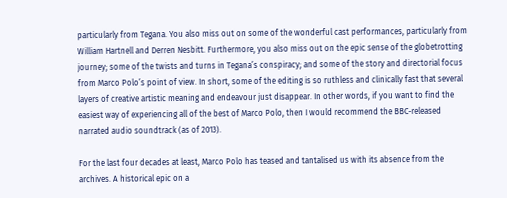particularly from Tegana. You also miss out on some of the wonderful cast performances, particularly from William Hartnell and Derren Nesbitt. Furthermore, you also miss out on the epic sense of the globetrotting journey; some of the twists and turns in Tegana’s conspiracy; and some of the story and directorial focus from Marco Polo’s point of view. In short, some of the editing is so ruthless and clinically fast that several layers of creative artistic meaning and endeavour just disappear. In other words, if you want to find the easiest way of experiencing all of the best of Marco Polo, then I would recommend the BBC-released narrated audio soundtrack (as of 2013).

For the last four decades at least, Marco Polo has teased and tantalised us with its absence from the archives. A historical epic on a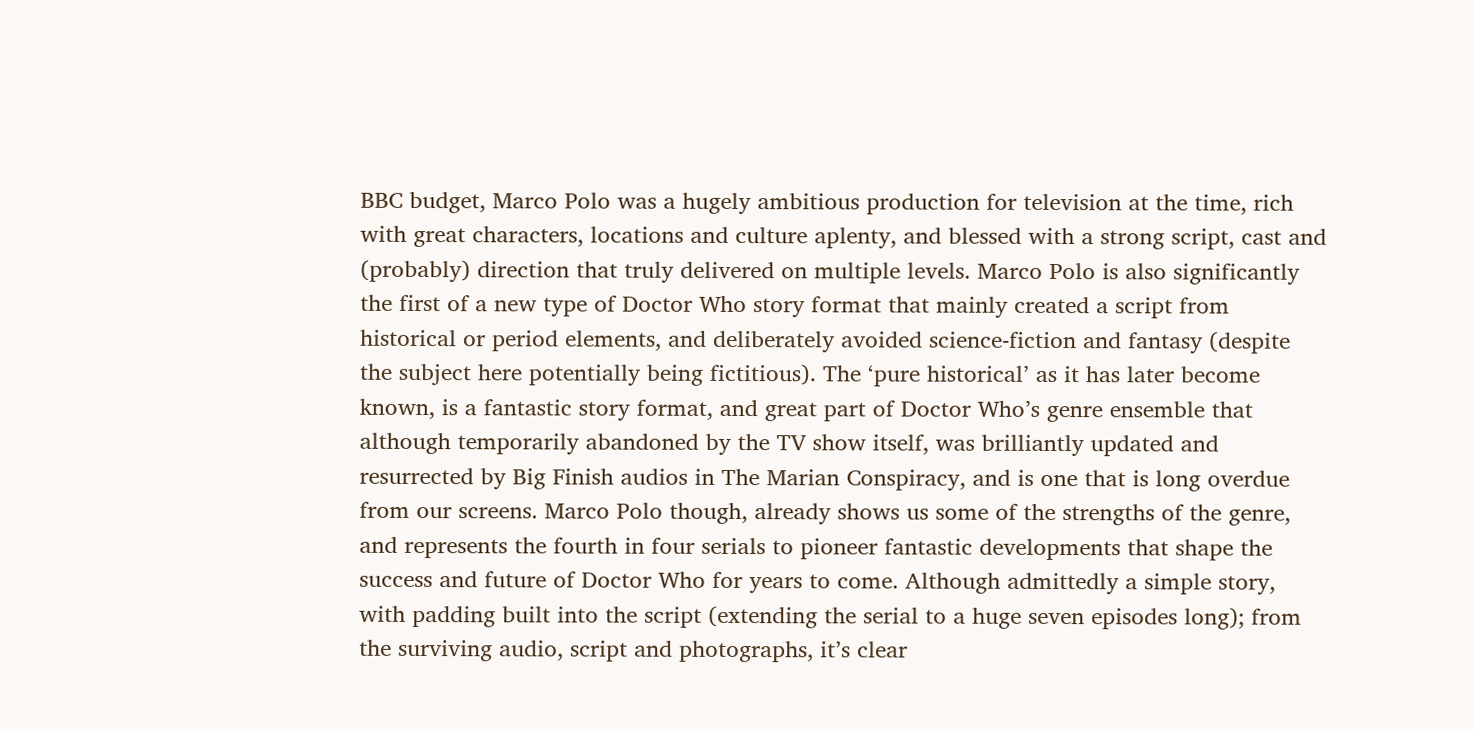BBC budget, Marco Polo was a hugely ambitious production for television at the time, rich with great characters, locations and culture aplenty, and blessed with a strong script, cast and (probably) direction that truly delivered on multiple levels. Marco Polo is also significantly the first of a new type of Doctor Who story format that mainly created a script from historical or period elements, and deliberately avoided science-fiction and fantasy (despite the subject here potentially being fictitious). The ‘pure historical’ as it has later become known, is a fantastic story format, and great part of Doctor Who’s genre ensemble that although temporarily abandoned by the TV show itself, was brilliantly updated and resurrected by Big Finish audios in The Marian Conspiracy, and is one that is long overdue from our screens. Marco Polo though, already shows us some of the strengths of the genre, and represents the fourth in four serials to pioneer fantastic developments that shape the success and future of Doctor Who for years to come. Although admittedly a simple story, with padding built into the script (extending the serial to a huge seven episodes long); from the surviving audio, script and photographs, it’s clear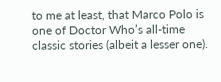to me at least, that Marco Polo is one of Doctor Who’s all-time classic stories (albeit a lesser one).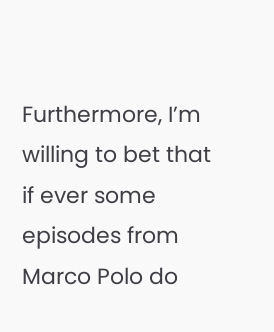Furthermore, I’m willing to bet that if ever some episodes from Marco Polo do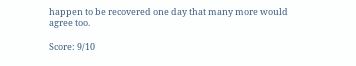happen to be recovered one day that many more would agree too.

Score: 9/10